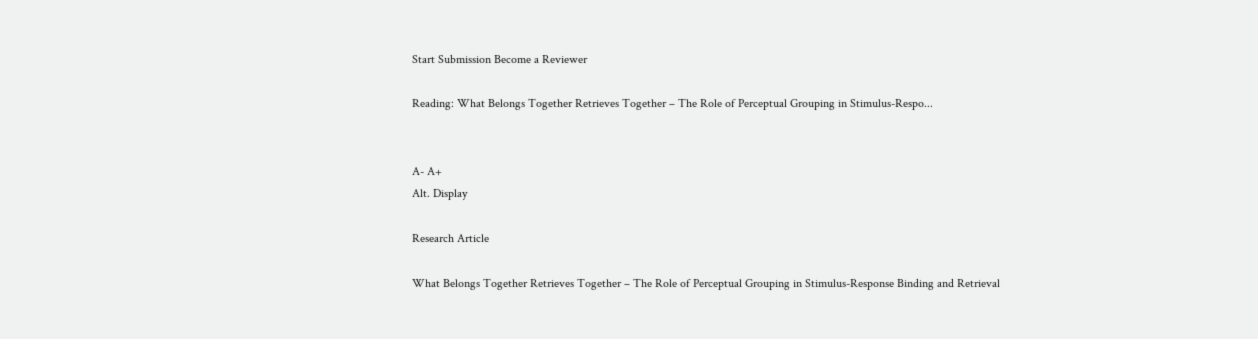Start Submission Become a Reviewer

Reading: What Belongs Together Retrieves Together – The Role of Perceptual Grouping in Stimulus-Respo...


A- A+
Alt. Display

Research Article

What Belongs Together Retrieves Together – The Role of Perceptual Grouping in Stimulus-Response Binding and Retrieval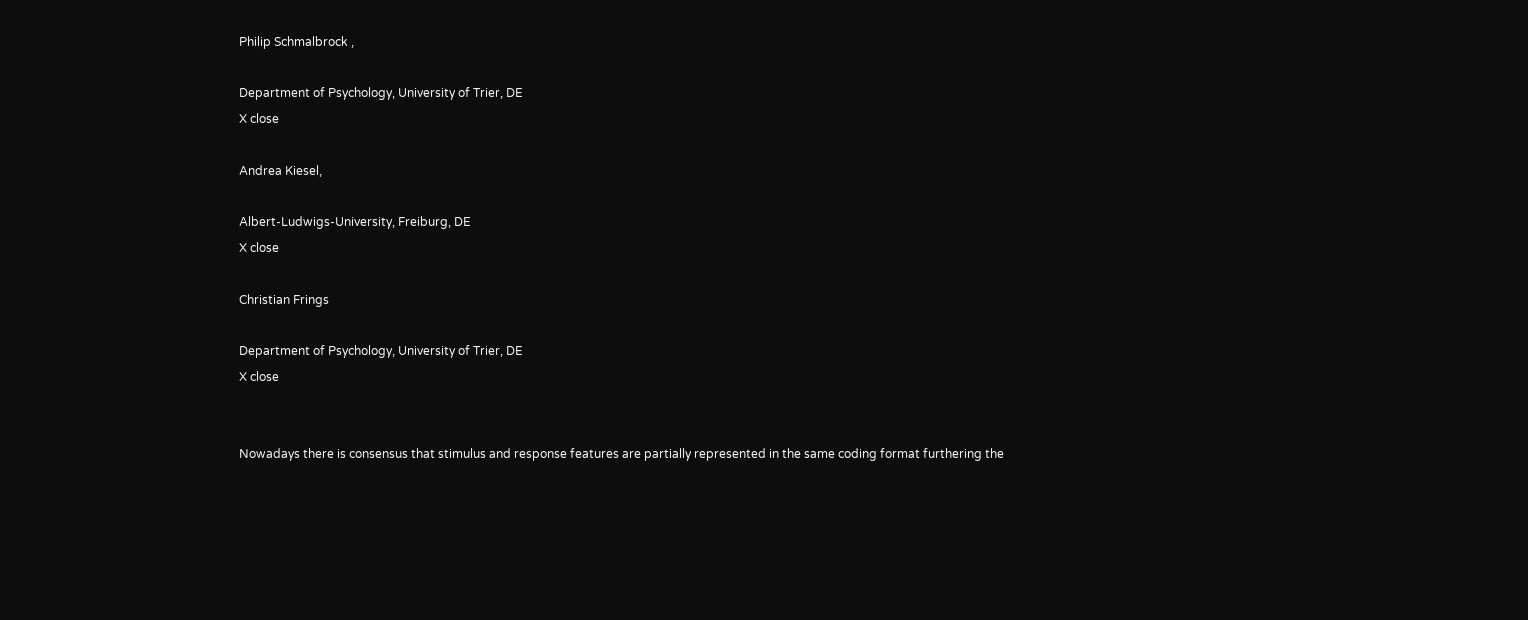Philip Schmalbrock ,

Department of Psychology, University of Trier, DE
X close

Andrea Kiesel,

Albert-Ludwigs-University, Freiburg, DE
X close

Christian Frings

Department of Psychology, University of Trier, DE
X close


Nowadays there is consensus that stimulus and response features are partially represented in the same coding format furthering the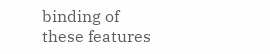binding of these features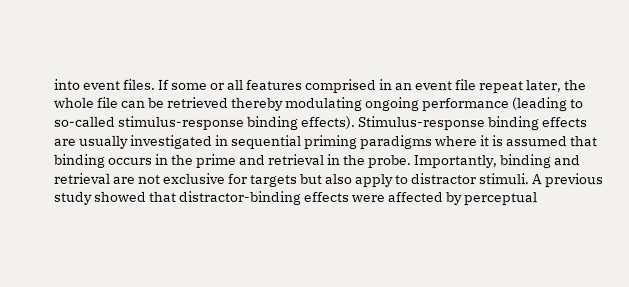into event files. If some or all features comprised in an event file repeat later, the whole file can be retrieved thereby modulating ongoing performance (leading to so-called stimulus-response binding effects). Stimulus-response binding effects are usually investigated in sequential priming paradigms where it is assumed that binding occurs in the prime and retrieval in the probe. Importantly, binding and retrieval are not exclusive for targets but also apply to distractor stimuli. A previous study showed that distractor-binding effects were affected by perceptual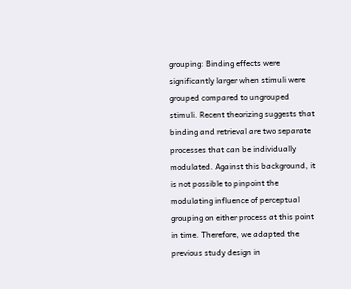grouping: Binding effects were significantly larger when stimuli were grouped compared to ungrouped stimuli. Recent theorizing suggests that binding and retrieval are two separate processes that can be individually modulated. Against this background, it is not possible to pinpoint the modulating influence of perceptual grouping on either process at this point in time. Therefore, we adapted the previous study design in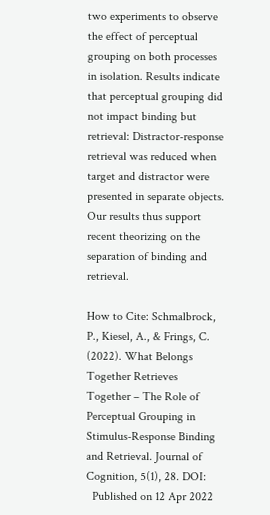two experiments to observe the effect of perceptual grouping on both processes in isolation. Results indicate that perceptual grouping did not impact binding but retrieval: Distractor-response retrieval was reduced when target and distractor were presented in separate objects. Our results thus support recent theorizing on the separation of binding and retrieval.

How to Cite: Schmalbrock, P., Kiesel, A., & Frings, C. (2022). What Belongs Together Retrieves Together – The Role of Perceptual Grouping in Stimulus-Response Binding and Retrieval. Journal of Cognition, 5(1), 28. DOI:
  Published on 12 Apr 2022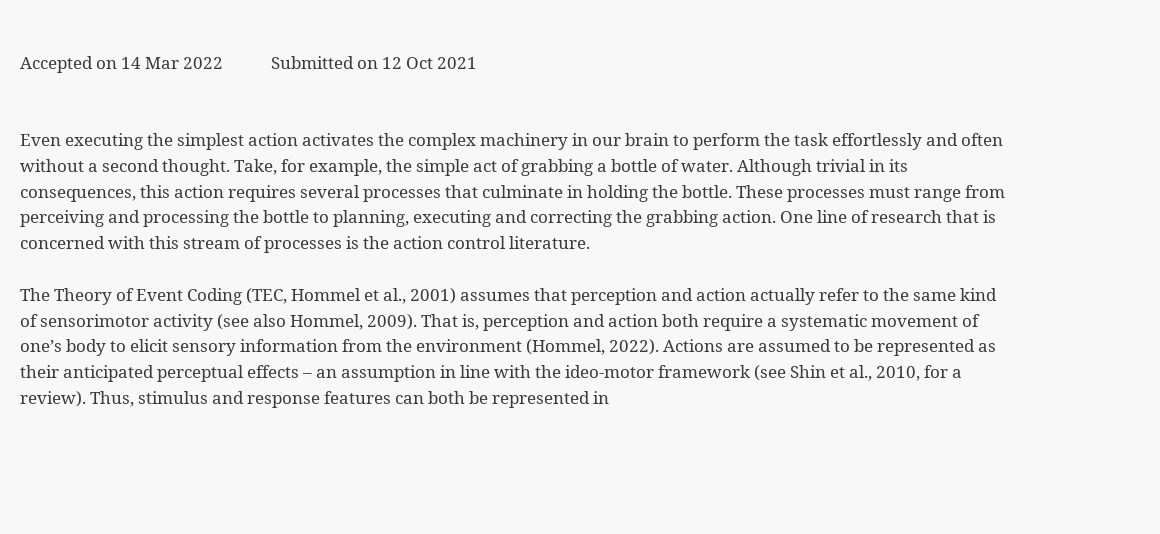Accepted on 14 Mar 2022            Submitted on 12 Oct 2021


Even executing the simplest action activates the complex machinery in our brain to perform the task effortlessly and often without a second thought. Take, for example, the simple act of grabbing a bottle of water. Although trivial in its consequences, this action requires several processes that culminate in holding the bottle. These processes must range from perceiving and processing the bottle to planning, executing and correcting the grabbing action. One line of research that is concerned with this stream of processes is the action control literature.

The Theory of Event Coding (TEC, Hommel et al., 2001) assumes that perception and action actually refer to the same kind of sensorimotor activity (see also Hommel, 2009). That is, perception and action both require a systematic movement of one’s body to elicit sensory information from the environment (Hommel, 2022). Actions are assumed to be represented as their anticipated perceptual effects – an assumption in line with the ideo-motor framework (see Shin et al., 2010, for a review). Thus, stimulus and response features can both be represented in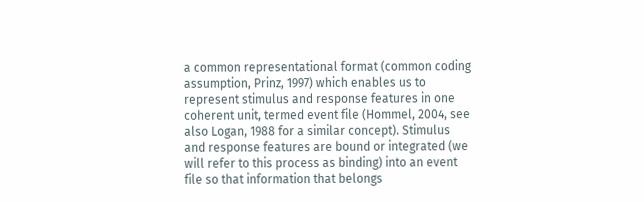a common representational format (common coding assumption, Prinz, 1997) which enables us to represent stimulus and response features in one coherent unit, termed event file (Hommel, 2004, see also Logan, 1988 for a similar concept). Stimulus and response features are bound or integrated (we will refer to this process as binding) into an event file so that information that belongs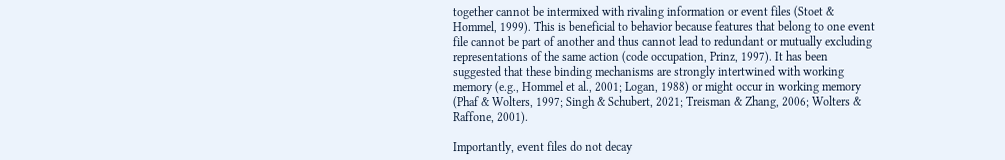together cannot be intermixed with rivaling information or event files (Stoet & Hommel, 1999). This is beneficial to behavior because features that belong to one event file cannot be part of another and thus cannot lead to redundant or mutually excluding representations of the same action (code occupation, Prinz, 1997). It has been suggested that these binding mechanisms are strongly intertwined with working memory (e.g., Hommel et al., 2001; Logan, 1988) or might occur in working memory (Phaf & Wolters, 1997; Singh & Schubert, 2021; Treisman & Zhang, 2006; Wolters & Raffone, 2001).

Importantly, event files do not decay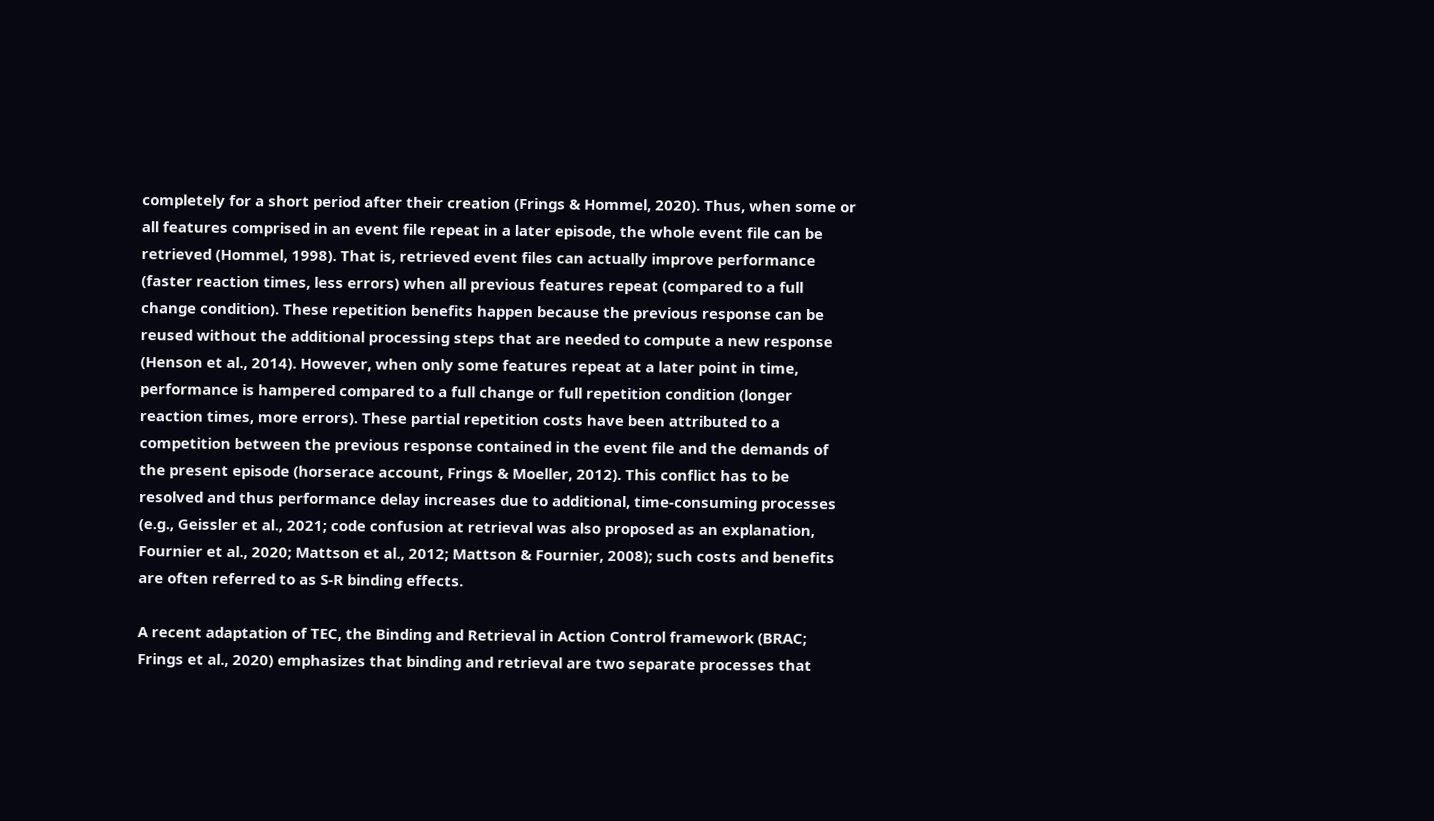completely for a short period after their creation (Frings & Hommel, 2020). Thus, when some or all features comprised in an event file repeat in a later episode, the whole event file can be retrieved (Hommel, 1998). That is, retrieved event files can actually improve performance (faster reaction times, less errors) when all previous features repeat (compared to a full change condition). These repetition benefits happen because the previous response can be reused without the additional processing steps that are needed to compute a new response (Henson et al., 2014). However, when only some features repeat at a later point in time, performance is hampered compared to a full change or full repetition condition (longer reaction times, more errors). These partial repetition costs have been attributed to a competition between the previous response contained in the event file and the demands of the present episode (horserace account, Frings & Moeller, 2012). This conflict has to be resolved and thus performance delay increases due to additional, time-consuming processes (e.g., Geissler et al., 2021; code confusion at retrieval was also proposed as an explanation, Fournier et al., 2020; Mattson et al., 2012; Mattson & Fournier, 2008); such costs and benefits are often referred to as S-R binding effects.

A recent adaptation of TEC, the Binding and Retrieval in Action Control framework (BRAC; Frings et al., 2020) emphasizes that binding and retrieval are two separate processes that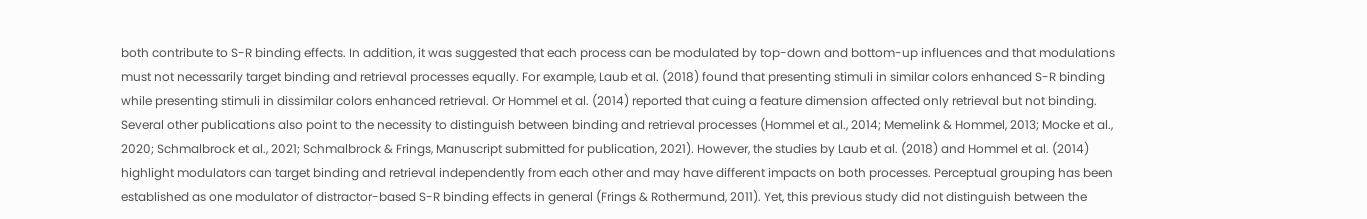both contribute to S-R binding effects. In addition, it was suggested that each process can be modulated by top-down and bottom-up influences and that modulations must not necessarily target binding and retrieval processes equally. For example, Laub et al. (2018) found that presenting stimuli in similar colors enhanced S-R binding while presenting stimuli in dissimilar colors enhanced retrieval. Or Hommel et al. (2014) reported that cuing a feature dimension affected only retrieval but not binding. Several other publications also point to the necessity to distinguish between binding and retrieval processes (Hommel et al., 2014; Memelink & Hommel, 2013; Mocke et al., 2020; Schmalbrock et al., 2021; Schmalbrock & Frings, Manuscript submitted for publication, 2021). However, the studies by Laub et al. (2018) and Hommel et al. (2014) highlight modulators can target binding and retrieval independently from each other and may have different impacts on both processes. Perceptual grouping has been established as one modulator of distractor-based S-R binding effects in general (Frings & Rothermund, 2011). Yet, this previous study did not distinguish between the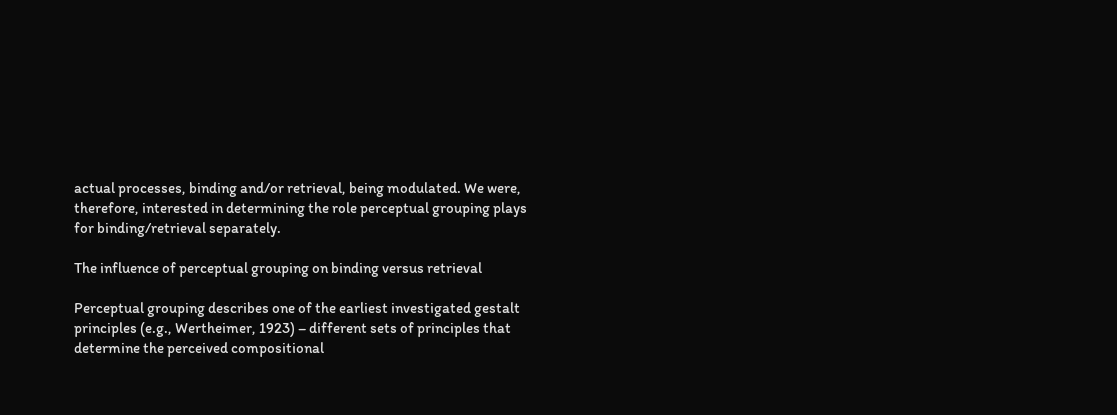actual processes, binding and/or retrieval, being modulated. We were, therefore, interested in determining the role perceptual grouping plays for binding/retrieval separately.

The influence of perceptual grouping on binding versus retrieval

Perceptual grouping describes one of the earliest investigated gestalt principles (e.g., Wertheimer, 1923) – different sets of principles that determine the perceived compositional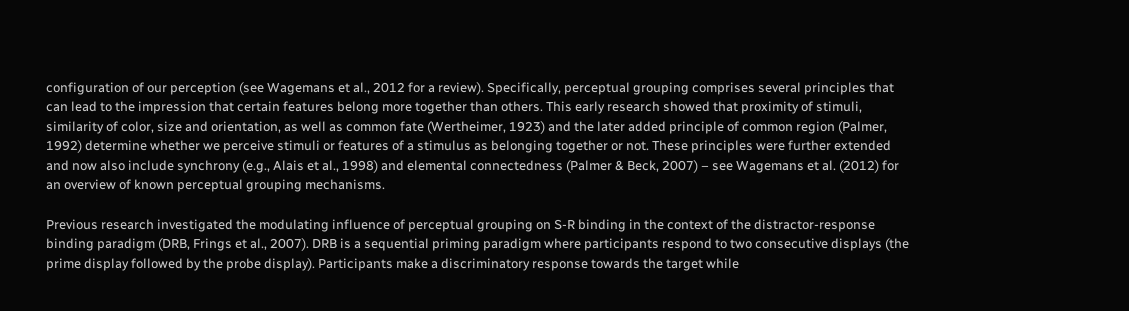configuration of our perception (see Wagemans et al., 2012 for a review). Specifically, perceptual grouping comprises several principles that can lead to the impression that certain features belong more together than others. This early research showed that proximity of stimuli, similarity of color, size and orientation, as well as common fate (Wertheimer, 1923) and the later added principle of common region (Palmer, 1992) determine whether we perceive stimuli or features of a stimulus as belonging together or not. These principles were further extended and now also include synchrony (e.g., Alais et al., 1998) and elemental connectedness (Palmer & Beck, 2007) – see Wagemans et al. (2012) for an overview of known perceptual grouping mechanisms.

Previous research investigated the modulating influence of perceptual grouping on S-R binding in the context of the distractor-response binding paradigm (DRB, Frings et al., 2007). DRB is a sequential priming paradigm where participants respond to two consecutive displays (the prime display followed by the probe display). Participants make a discriminatory response towards the target while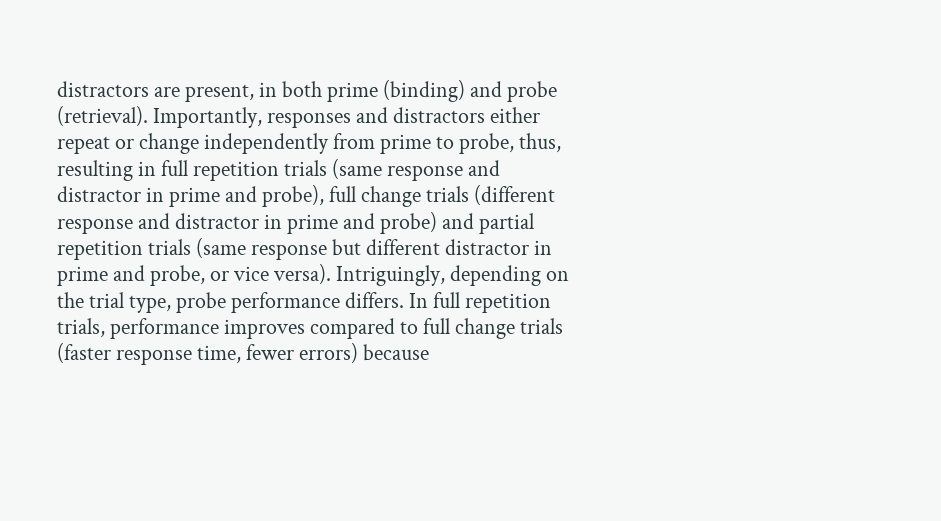distractors are present, in both prime (binding) and probe (retrieval). Importantly, responses and distractors either repeat or change independently from prime to probe, thus, resulting in full repetition trials (same response and distractor in prime and probe), full change trials (different response and distractor in prime and probe) and partial repetition trials (same response but different distractor in prime and probe, or vice versa). Intriguingly, depending on the trial type, probe performance differs. In full repetition trials, performance improves compared to full change trials (faster response time, fewer errors) because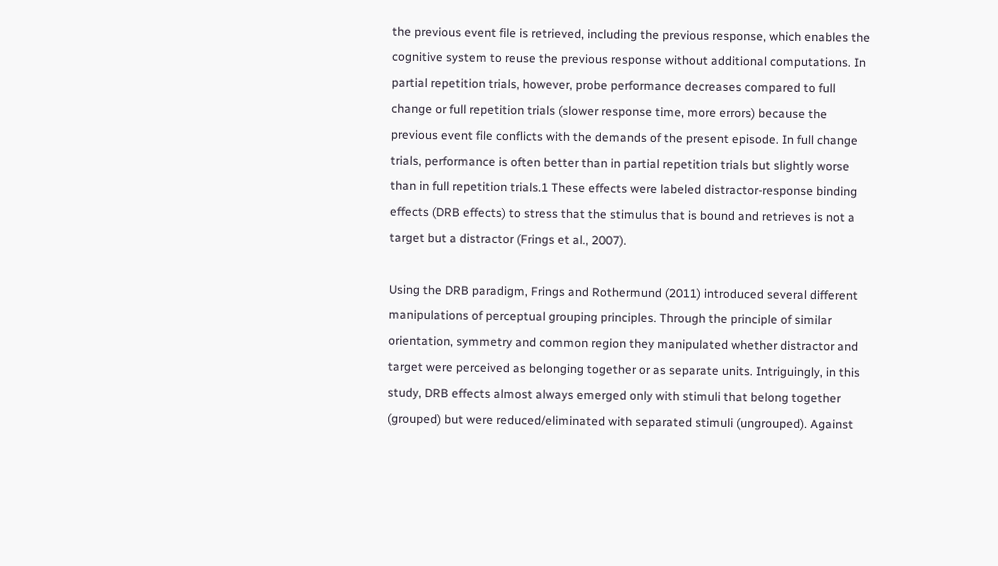the previous event file is retrieved, including the previous response, which enables the cognitive system to reuse the previous response without additional computations. In partial repetition trials, however, probe performance decreases compared to full change or full repetition trials (slower response time, more errors) because the previous event file conflicts with the demands of the present episode. In full change trials, performance is often better than in partial repetition trials but slightly worse than in full repetition trials.1 These effects were labeled distractor-response binding effects (DRB effects) to stress that the stimulus that is bound and retrieves is not a target but a distractor (Frings et al., 2007).

Using the DRB paradigm, Frings and Rothermund (2011) introduced several different manipulations of perceptual grouping principles. Through the principle of similar orientation, symmetry and common region they manipulated whether distractor and target were perceived as belonging together or as separate units. Intriguingly, in this study, DRB effects almost always emerged only with stimuli that belong together (grouped) but were reduced/eliminated with separated stimuli (ungrouped). Against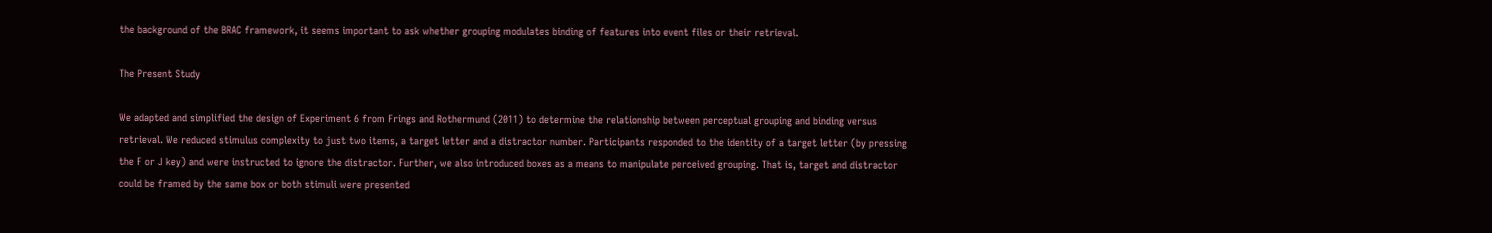the background of the BRAC framework, it seems important to ask whether grouping modulates binding of features into event files or their retrieval.

The Present Study

We adapted and simplified the design of Experiment 6 from Frings and Rothermund (2011) to determine the relationship between perceptual grouping and binding versus retrieval. We reduced stimulus complexity to just two items, a target letter and a distractor number. Participants responded to the identity of a target letter (by pressing the F or J key) and were instructed to ignore the distractor. Further, we also introduced boxes as a means to manipulate perceived grouping. That is, target and distractor could be framed by the same box or both stimuli were presented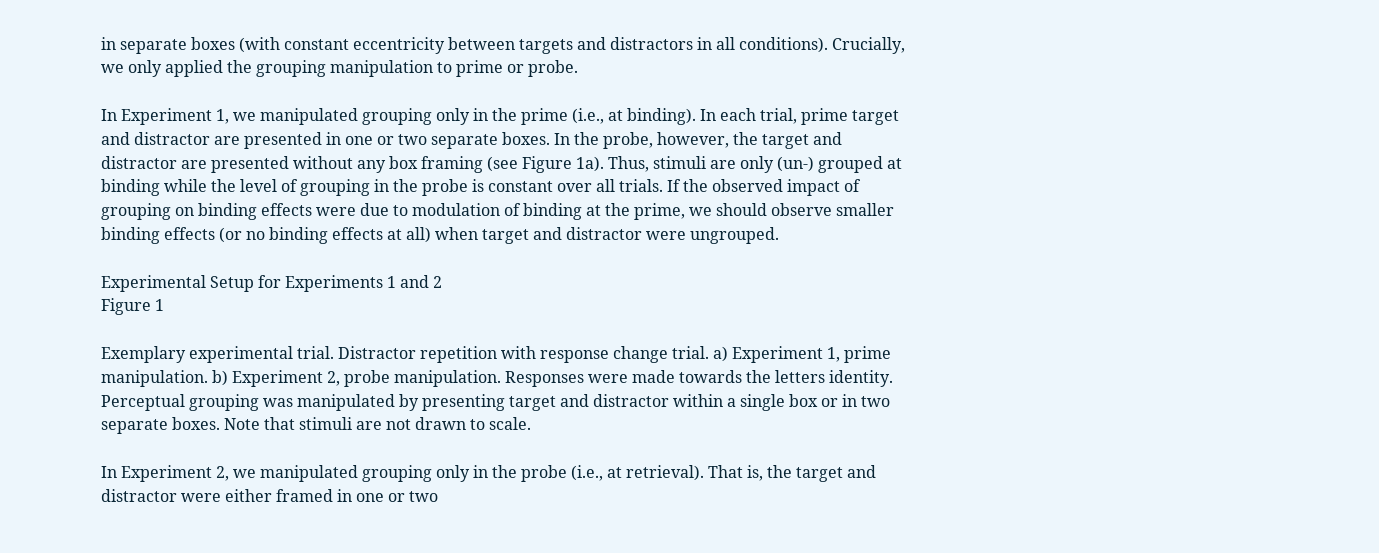in separate boxes (with constant eccentricity between targets and distractors in all conditions). Crucially, we only applied the grouping manipulation to prime or probe.

In Experiment 1, we manipulated grouping only in the prime (i.e., at binding). In each trial, prime target and distractor are presented in one or two separate boxes. In the probe, however, the target and distractor are presented without any box framing (see Figure 1a). Thus, stimuli are only (un-) grouped at binding while the level of grouping in the probe is constant over all trials. If the observed impact of grouping on binding effects were due to modulation of binding at the prime, we should observe smaller binding effects (or no binding effects at all) when target and distractor were ungrouped.

Experimental Setup for Experiments 1 and 2
Figure 1

Exemplary experimental trial. Distractor repetition with response change trial. a) Experiment 1, prime manipulation. b) Experiment 2, probe manipulation. Responses were made towards the letters identity. Perceptual grouping was manipulated by presenting target and distractor within a single box or in two separate boxes. Note that stimuli are not drawn to scale.

In Experiment 2, we manipulated grouping only in the probe (i.e., at retrieval). That is, the target and distractor were either framed in one or two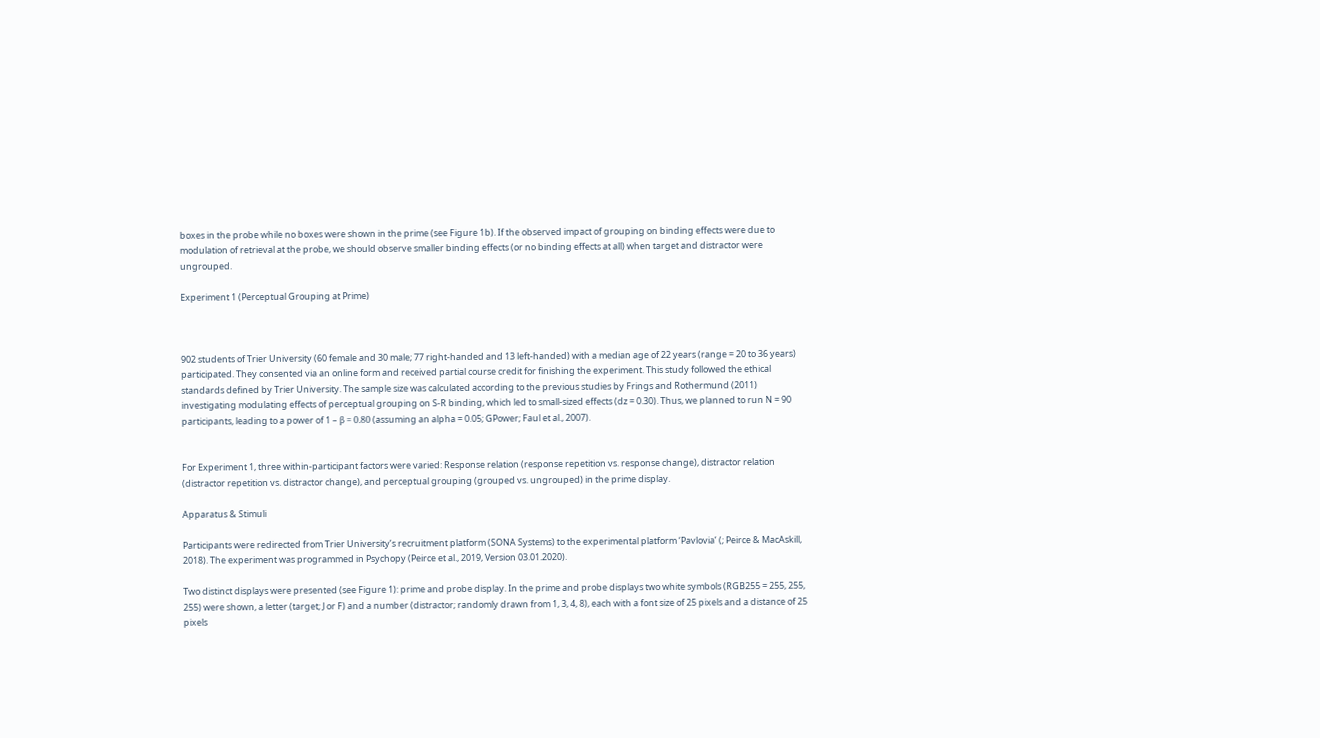boxes in the probe while no boxes were shown in the prime (see Figure 1b). If the observed impact of grouping on binding effects were due to modulation of retrieval at the probe, we should observe smaller binding effects (or no binding effects at all) when target and distractor were ungrouped.

Experiment 1 (Perceptual Grouping at Prime)



902 students of Trier University (60 female and 30 male; 77 right-handed and 13 left-handed) with a median age of 22 years (range = 20 to 36 years) participated. They consented via an online form and received partial course credit for finishing the experiment. This study followed the ethical standards defined by Trier University. The sample size was calculated according to the previous studies by Frings and Rothermund (2011) investigating modulating effects of perceptual grouping on S-R binding, which led to small-sized effects (dz = 0.30). Thus, we planned to run N = 90 participants, leading to a power of 1 – β = 0.80 (assuming an alpha = 0.05; GPower; Faul et al., 2007).


For Experiment 1, three within-participant factors were varied: Response relation (response repetition vs. response change), distractor relation (distractor repetition vs. distractor change), and perceptual grouping (grouped vs. ungrouped) in the prime display.

Apparatus & Stimuli

Participants were redirected from Trier University’s recruitment platform (SONA Systems) to the experimental platform ‘Pavlovia’ (; Peirce & MacAskill, 2018). The experiment was programmed in Psychopy (Peirce et al., 2019, Version 03.01.2020).

Two distinct displays were presented (see Figure 1): prime and probe display. In the prime and probe displays two white symbols (RGB255 = 255, 255, 255) were shown, a letter (target; J or F) and a number (distractor; randomly drawn from 1, 3, 4, 8), each with a font size of 25 pixels and a distance of 25 pixels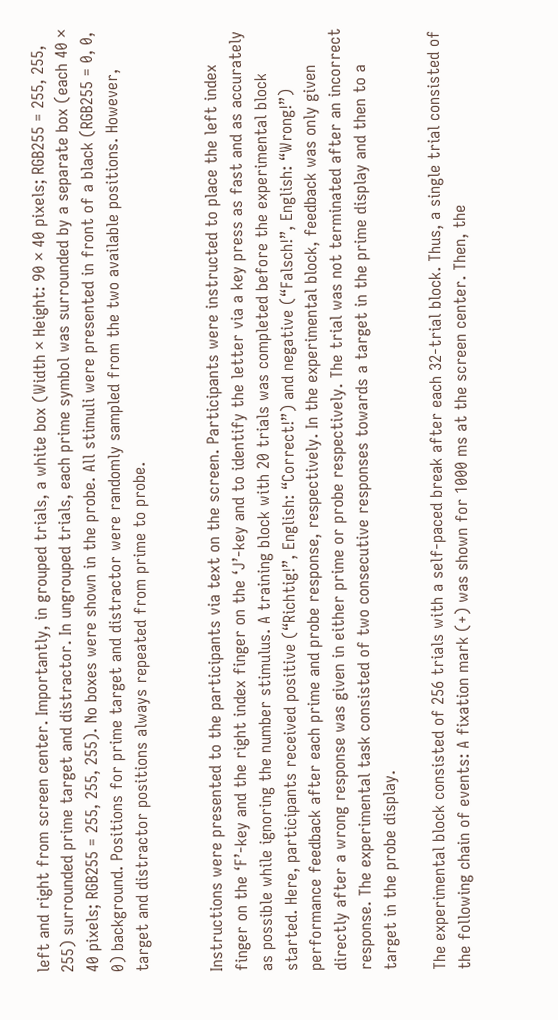left and right from screen center. Importantly, in grouped trials, a white box (Width × Height: 90 × 40 pixels; RGB255 = 255, 255, 255) surrounded prime target and distractor. In ungrouped trials, each prime symbol was surrounded by a separate box (each 40 × 40 pixels; RGB255 = 255, 255, 255). No boxes were shown in the probe. All stimuli were presented in front of a black (RGB255 = 0, 0, 0) background. Positions for prime target and distractor were randomly sampled from the two available positions. However, target and distractor positions always repeated from prime to probe.


Instructions were presented to the participants via text on the screen. Participants were instructed to place the left index finger on the ‘F’-key and the right index finger on the ‘J’-key and to identify the letter via a key press as fast and as accurately as possible while ignoring the number stimulus. A training block with 20 trials was completed before the experimental block started. Here, participants received positive (“Richtig!”, English: “Correct!”) and negative (“Falsch!”, English: “Wrong!”) performance feedback after each prime and probe response, respectively. In the experimental block, feedback was only given directly after a wrong response was given in either prime or probe respectively. The trial was not terminated after an incorrect response. The experimental task consisted of two consecutive responses towards a target in the prime display and then to a target in the probe display.

The experimental block consisted of 256 trials with a self-paced break after each 32-trial block. Thus, a single trial consisted of the following chain of events: A fixation mark (+) was shown for 1000 ms at the screen center. Then, the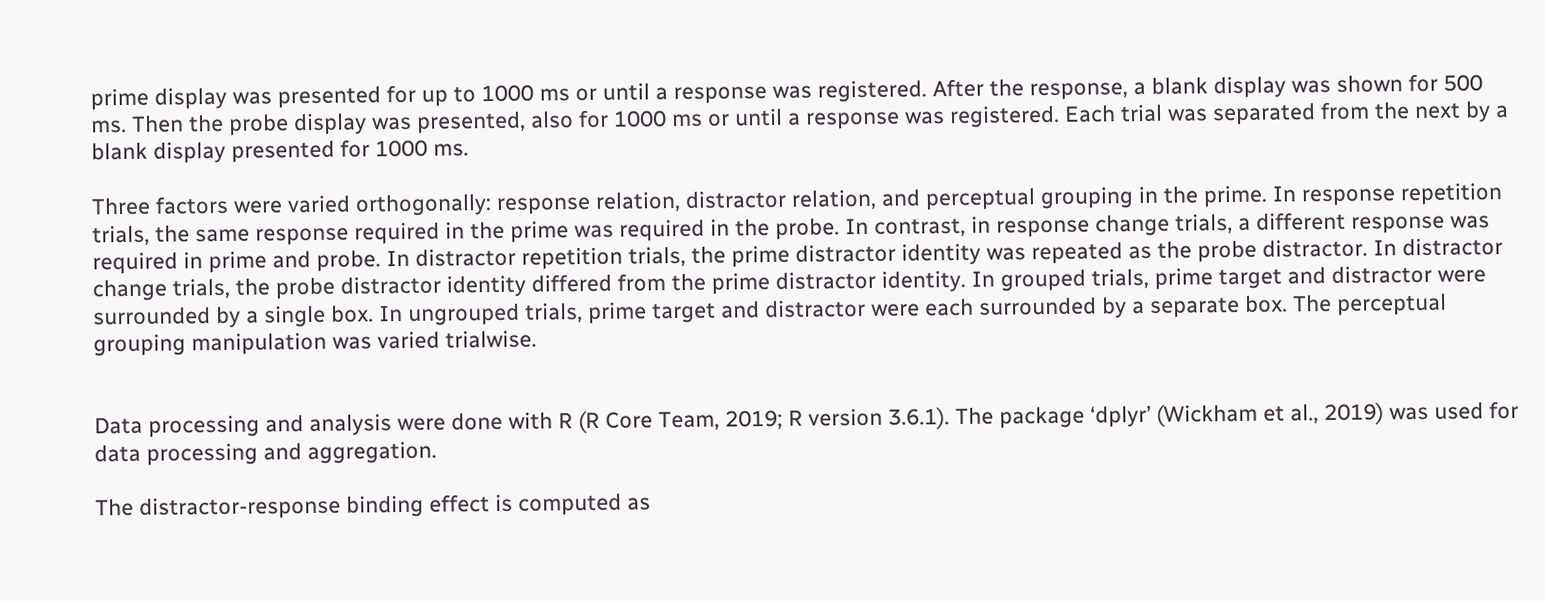prime display was presented for up to 1000 ms or until a response was registered. After the response, a blank display was shown for 500 ms. Then the probe display was presented, also for 1000 ms or until a response was registered. Each trial was separated from the next by a blank display presented for 1000 ms.

Three factors were varied orthogonally: response relation, distractor relation, and perceptual grouping in the prime. In response repetition trials, the same response required in the prime was required in the probe. In contrast, in response change trials, a different response was required in prime and probe. In distractor repetition trials, the prime distractor identity was repeated as the probe distractor. In distractor change trials, the probe distractor identity differed from the prime distractor identity. In grouped trials, prime target and distractor were surrounded by a single box. In ungrouped trials, prime target and distractor were each surrounded by a separate box. The perceptual grouping manipulation was varied trialwise.


Data processing and analysis were done with R (R Core Team, 2019; R version 3.6.1). The package ‘dplyr’ (Wickham et al., 2019) was used for data processing and aggregation.

The distractor-response binding effect is computed as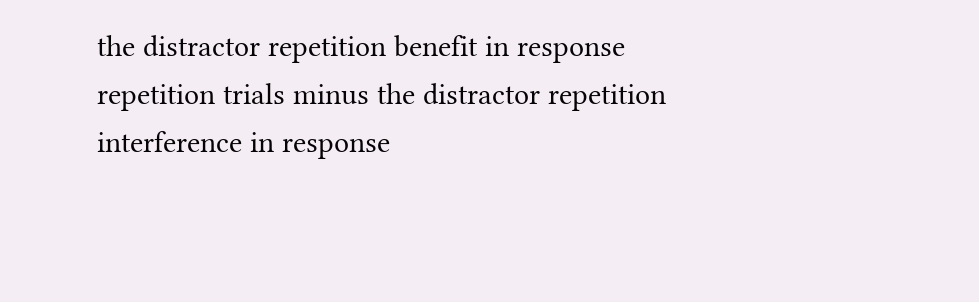the distractor repetition benefit in response repetition trials minus the distractor repetition interference in response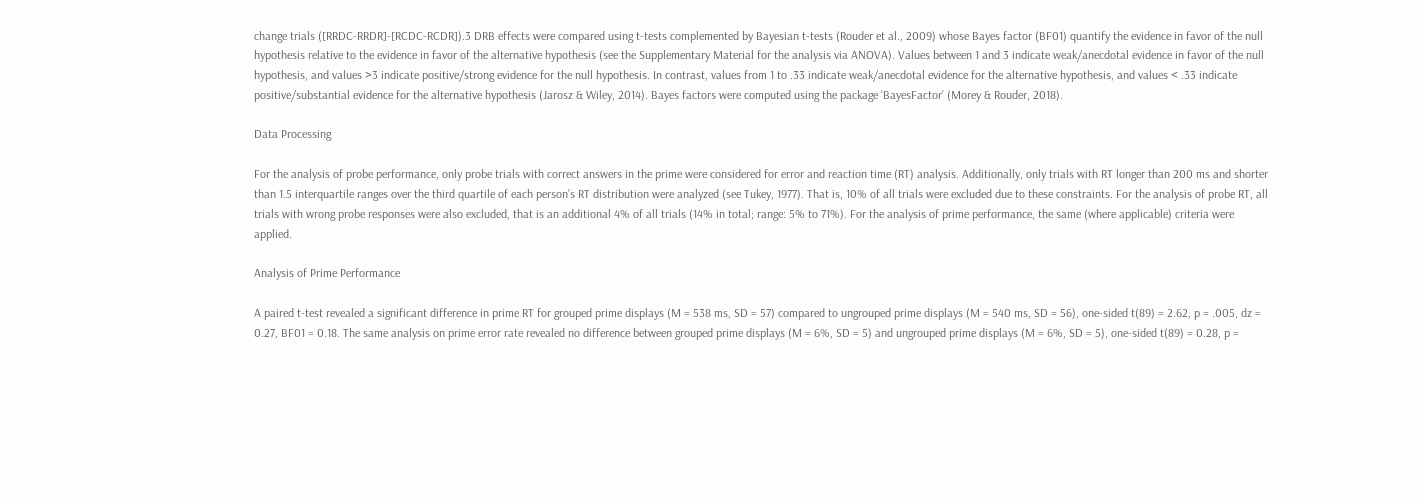change trials ([RRDC-RRDR]-[RCDC-RCDR]).3 DRB effects were compared using t-tests complemented by Bayesian t-tests (Rouder et al., 2009) whose Bayes factor (BF01) quantify the evidence in favor of the null hypothesis relative to the evidence in favor of the alternative hypothesis (see the Supplementary Material for the analysis via ANOVA). Values between 1 and 3 indicate weak/anecdotal evidence in favor of the null hypothesis, and values >3 indicate positive/strong evidence for the null hypothesis. In contrast, values from 1 to .33 indicate weak/anecdotal evidence for the alternative hypothesis, and values < .33 indicate positive/substantial evidence for the alternative hypothesis (Jarosz & Wiley, 2014). Bayes factors were computed using the package ‘BayesFactor’ (Morey & Rouder, 2018).

Data Processing

For the analysis of probe performance, only probe trials with correct answers in the prime were considered for error and reaction time (RT) analysis. Additionally, only trials with RT longer than 200 ms and shorter than 1.5 interquartile ranges over the third quartile of each person’s RT distribution were analyzed (see Tukey, 1977). That is, 10% of all trials were excluded due to these constraints. For the analysis of probe RT, all trials with wrong probe responses were also excluded, that is an additional 4% of all trials (14% in total; range: 5% to 71%). For the analysis of prime performance, the same (where applicable) criteria were applied.

Analysis of Prime Performance

A paired t-test revealed a significant difference in prime RT for grouped prime displays (M = 538 ms, SD = 57) compared to ungrouped prime displays (M = 540 ms, SD = 56), one-sided t(89) = 2.62, p = .005, dz = 0.27, BF01 = 0.18. The same analysis on prime error rate revealed no difference between grouped prime displays (M = 6%, SD = 5) and ungrouped prime displays (M = 6%, SD = 5), one-sided t(89) = 0.28, p =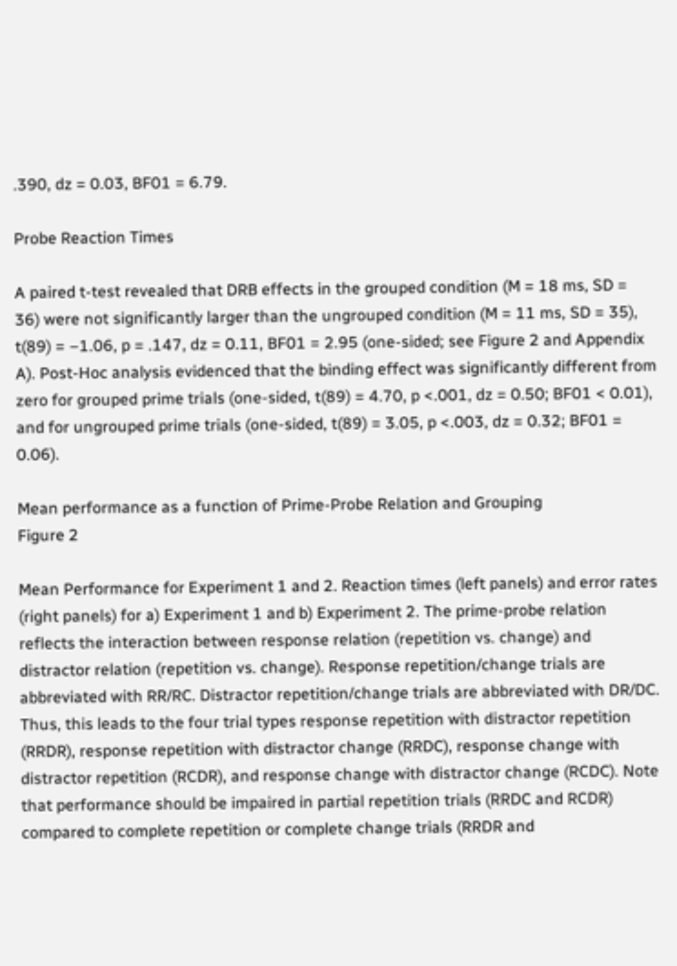.390, dz = 0.03, BF01 = 6.79.

Probe Reaction Times

A paired t-test revealed that DRB effects in the grouped condition (M = 18 ms, SD = 36) were not significantly larger than the ungrouped condition (M = 11 ms, SD = 35), t(89) = –1.06, p = .147, dz = 0.11, BF01 = 2.95 (one-sided; see Figure 2 and Appendix A). Post-Hoc analysis evidenced that the binding effect was significantly different from zero for grouped prime trials (one-sided, t(89) = 4.70, p <.001, dz = 0.50; BF01 < 0.01), and for ungrouped prime trials (one-sided, t(89) = 3.05, p <.003, dz = 0.32; BF01 = 0.06).

Mean performance as a function of Prime-Probe Relation and Grouping
Figure 2

Mean Performance for Experiment 1 and 2. Reaction times (left panels) and error rates (right panels) for a) Experiment 1 and b) Experiment 2. The prime-probe relation reflects the interaction between response relation (repetition vs. change) and distractor relation (repetition vs. change). Response repetition/change trials are abbreviated with RR/RC. Distractor repetition/change trials are abbreviated with DR/DC. Thus, this leads to the four trial types response repetition with distractor repetition (RRDR), response repetition with distractor change (RRDC), response change with distractor repetition (RCDR), and response change with distractor change (RCDC). Note that performance should be impaired in partial repetition trials (RRDC and RCDR) compared to complete repetition or complete change trials (RRDR and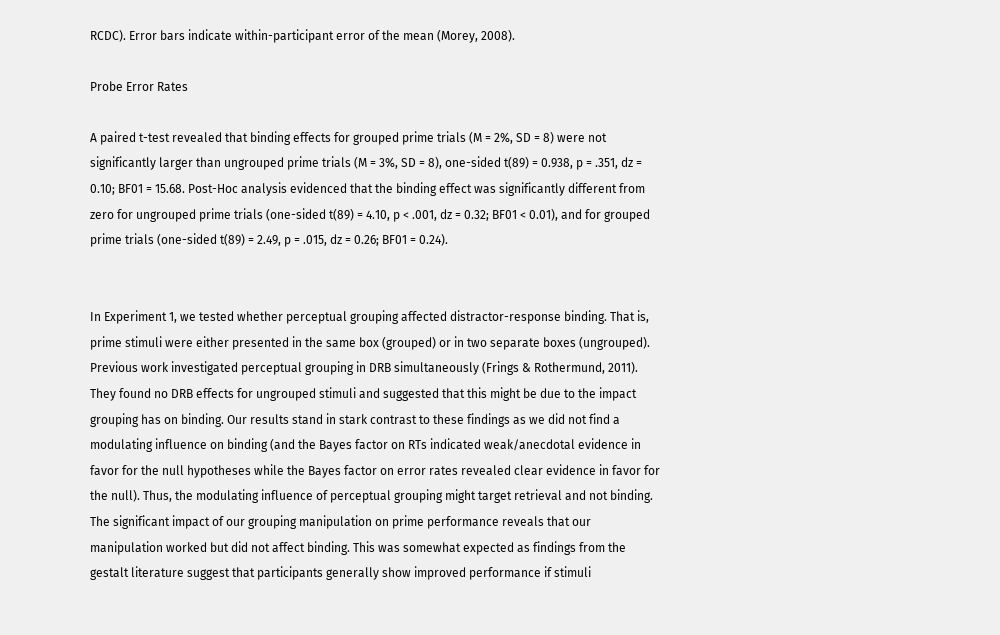RCDC). Error bars indicate within-participant error of the mean (Morey, 2008).

Probe Error Rates

A paired t-test revealed that binding effects for grouped prime trials (M = 2%, SD = 8) were not significantly larger than ungrouped prime trials (M = 3%, SD = 8), one-sided t(89) = 0.938, p = .351, dz = 0.10; BF01 = 15.68. Post-Hoc analysis evidenced that the binding effect was significantly different from zero for ungrouped prime trials (one-sided t(89) = 4.10, p < .001, dz = 0.32; BF01 < 0.01), and for grouped prime trials (one-sided t(89) = 2.49, p = .015, dz = 0.26; BF01 = 0.24).


In Experiment 1, we tested whether perceptual grouping affected distractor-response binding. That is, prime stimuli were either presented in the same box (grouped) or in two separate boxes (ungrouped). Previous work investigated perceptual grouping in DRB simultaneously (Frings & Rothermund, 2011). They found no DRB effects for ungrouped stimuli and suggested that this might be due to the impact grouping has on binding. Our results stand in stark contrast to these findings as we did not find a modulating influence on binding (and the Bayes factor on RTs indicated weak/anecdotal evidence in favor for the null hypotheses while the Bayes factor on error rates revealed clear evidence in favor for the null). Thus, the modulating influence of perceptual grouping might target retrieval and not binding. The significant impact of our grouping manipulation on prime performance reveals that our manipulation worked but did not affect binding. This was somewhat expected as findings from the gestalt literature suggest that participants generally show improved performance if stimuli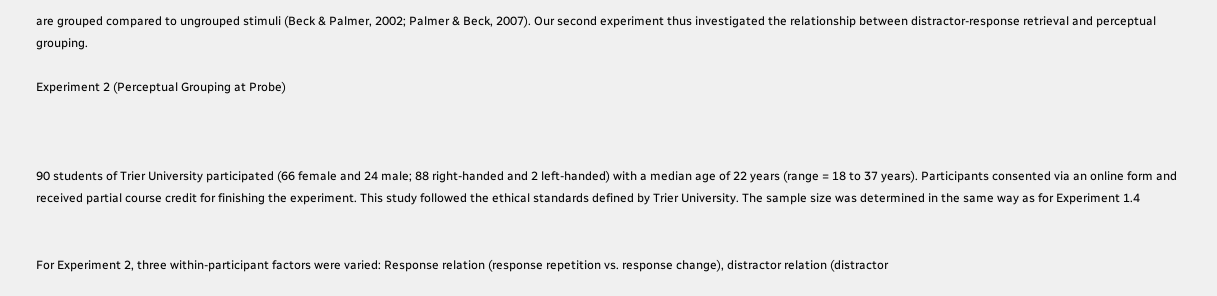are grouped compared to ungrouped stimuli (Beck & Palmer, 2002; Palmer & Beck, 2007). Our second experiment thus investigated the relationship between distractor-response retrieval and perceptual grouping.

Experiment 2 (Perceptual Grouping at Probe)



90 students of Trier University participated (66 female and 24 male; 88 right-handed and 2 left-handed) with a median age of 22 years (range = 18 to 37 years). Participants consented via an online form and received partial course credit for finishing the experiment. This study followed the ethical standards defined by Trier University. The sample size was determined in the same way as for Experiment 1.4


For Experiment 2, three within-participant factors were varied: Response relation (response repetition vs. response change), distractor relation (distractor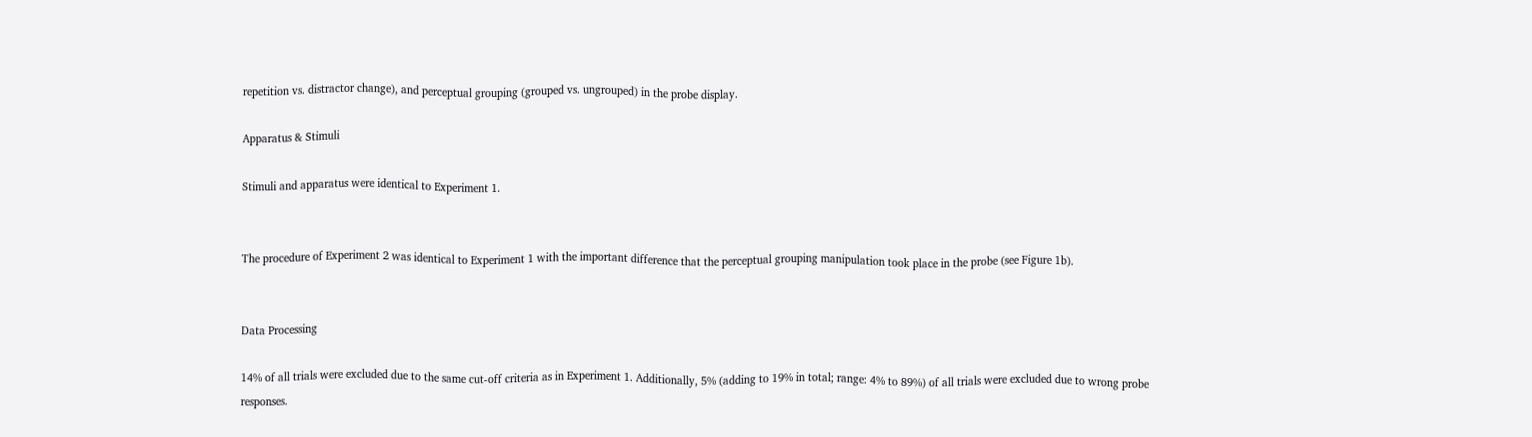repetition vs. distractor change), and perceptual grouping (grouped vs. ungrouped) in the probe display.

Apparatus & Stimuli

Stimuli and apparatus were identical to Experiment 1.


The procedure of Experiment 2 was identical to Experiment 1 with the important difference that the perceptual grouping manipulation took place in the probe (see Figure 1b).


Data Processing

14% of all trials were excluded due to the same cut-off criteria as in Experiment 1. Additionally, 5% (adding to 19% in total; range: 4% to 89%) of all trials were excluded due to wrong probe responses.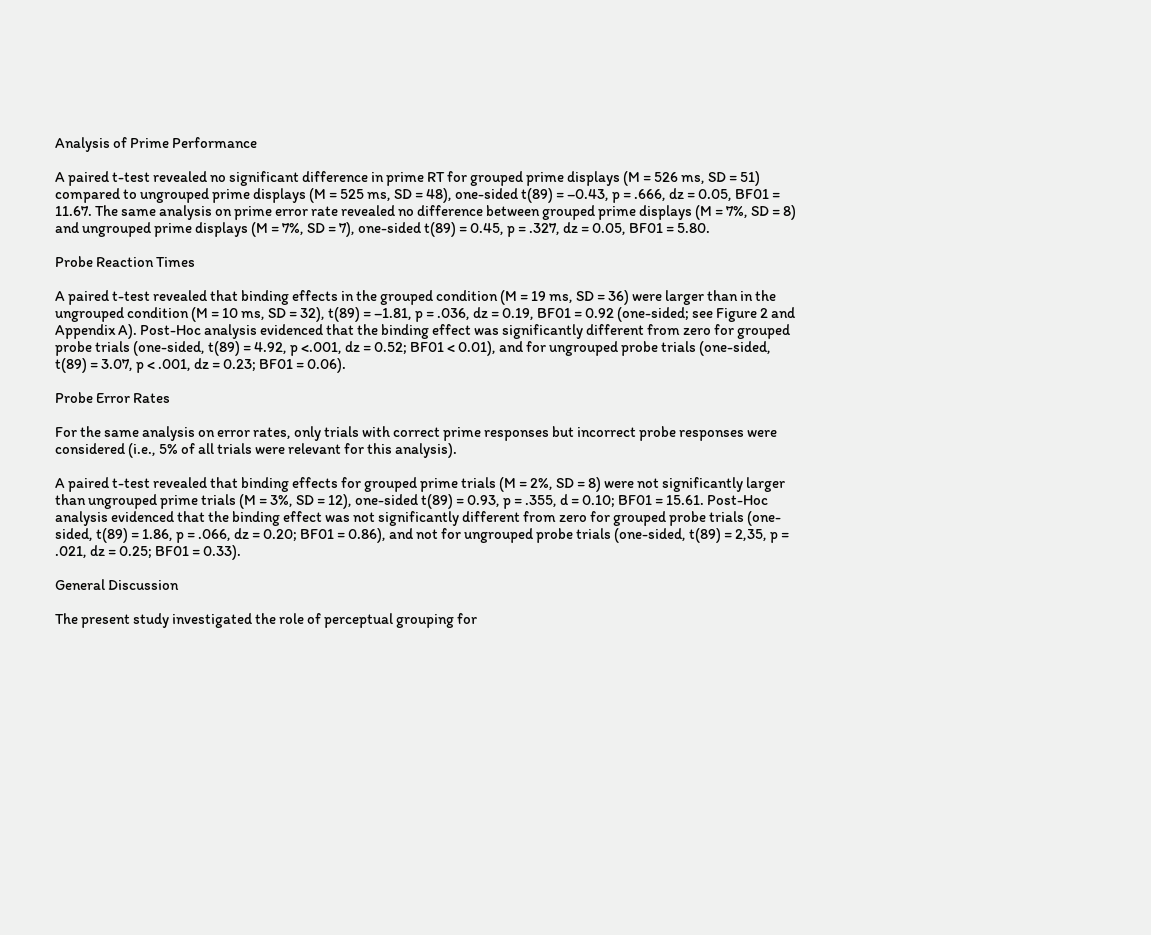Analysis of Prime Performance

A paired t-test revealed no significant difference in prime RT for grouped prime displays (M = 526 ms, SD = 51) compared to ungrouped prime displays (M = 525 ms, SD = 48), one-sided t(89) = –0.43, p = .666, dz = 0.05, BF01 = 11.67. The same analysis on prime error rate revealed no difference between grouped prime displays (M = 7%, SD = 8) and ungrouped prime displays (M = 7%, SD = 7), one-sided t(89) = 0.45, p = .327, dz = 0.05, BF01 = 5.80.

Probe Reaction Times

A paired t-test revealed that binding effects in the grouped condition (M = 19 ms, SD = 36) were larger than in the ungrouped condition (M = 10 ms, SD = 32), t(89) = –1.81, p = .036, dz = 0.19, BF01 = 0.92 (one-sided; see Figure 2 and Appendix A). Post-Hoc analysis evidenced that the binding effect was significantly different from zero for grouped probe trials (one-sided, t(89) = 4.92, p <.001, dz = 0.52; BF01 < 0.01), and for ungrouped probe trials (one-sided, t(89) = 3.07, p < .001, dz = 0.23; BF01 = 0.06).

Probe Error Rates

For the same analysis on error rates, only trials with correct prime responses but incorrect probe responses were considered (i.e., 5% of all trials were relevant for this analysis).

A paired t-test revealed that binding effects for grouped prime trials (M = 2%, SD = 8) were not significantly larger than ungrouped prime trials (M = 3%, SD = 12), one-sided t(89) = 0.93, p = .355, d = 0.10; BF01 = 15.61. Post-Hoc analysis evidenced that the binding effect was not significantly different from zero for grouped probe trials (one-sided, t(89) = 1.86, p = .066, dz = 0.20; BF01 = 0.86), and not for ungrouped probe trials (one-sided, t(89) = 2,35, p = .021, dz = 0.25; BF01 = 0.33).

General Discussion

The present study investigated the role of perceptual grouping for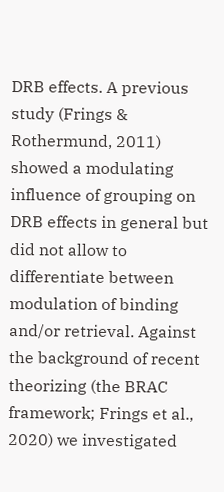DRB effects. A previous study (Frings & Rothermund, 2011) showed a modulating influence of grouping on DRB effects in general but did not allow to differentiate between modulation of binding and/or retrieval. Against the background of recent theorizing (the BRAC framework; Frings et al., 2020) we investigated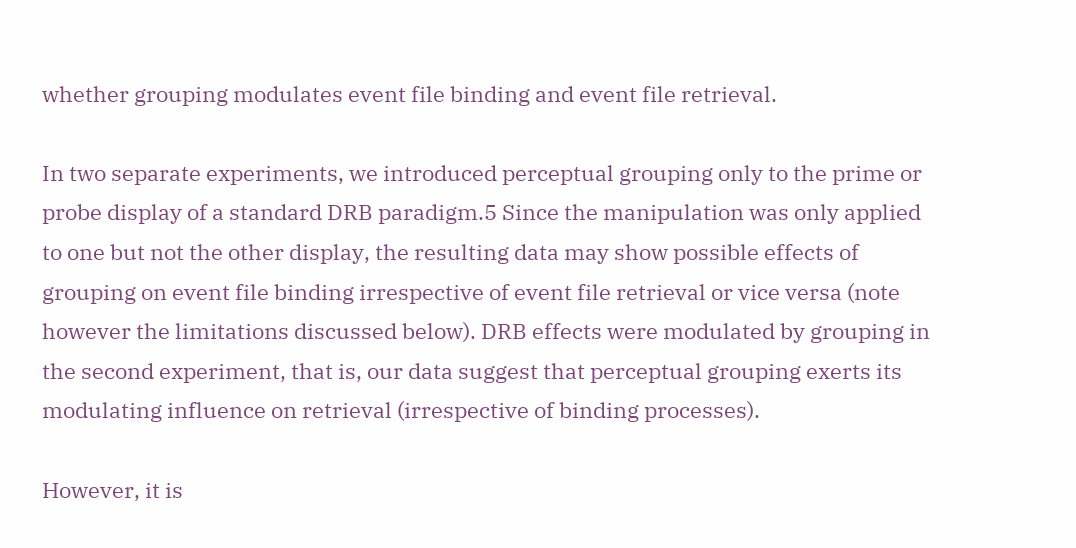whether grouping modulates event file binding and event file retrieval.

In two separate experiments, we introduced perceptual grouping only to the prime or probe display of a standard DRB paradigm.5 Since the manipulation was only applied to one but not the other display, the resulting data may show possible effects of grouping on event file binding irrespective of event file retrieval or vice versa (note however the limitations discussed below). DRB effects were modulated by grouping in the second experiment, that is, our data suggest that perceptual grouping exerts its modulating influence on retrieval (irrespective of binding processes).

However, it is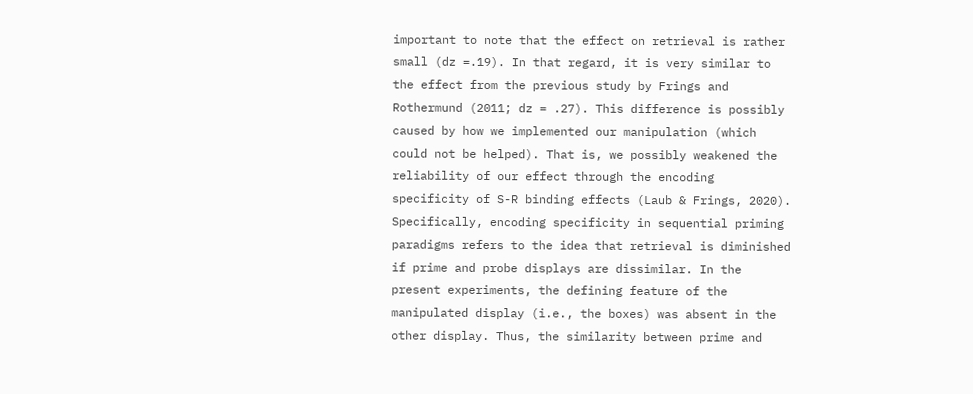important to note that the effect on retrieval is rather small (dz =.19). In that regard, it is very similar to the effect from the previous study by Frings and Rothermund (2011; dz = .27). This difference is possibly caused by how we implemented our manipulation (which could not be helped). That is, we possibly weakened the reliability of our effect through the encoding specificity of S-R binding effects (Laub & Frings, 2020). Specifically, encoding specificity in sequential priming paradigms refers to the idea that retrieval is diminished if prime and probe displays are dissimilar. In the present experiments, the defining feature of the manipulated display (i.e., the boxes) was absent in the other display. Thus, the similarity between prime and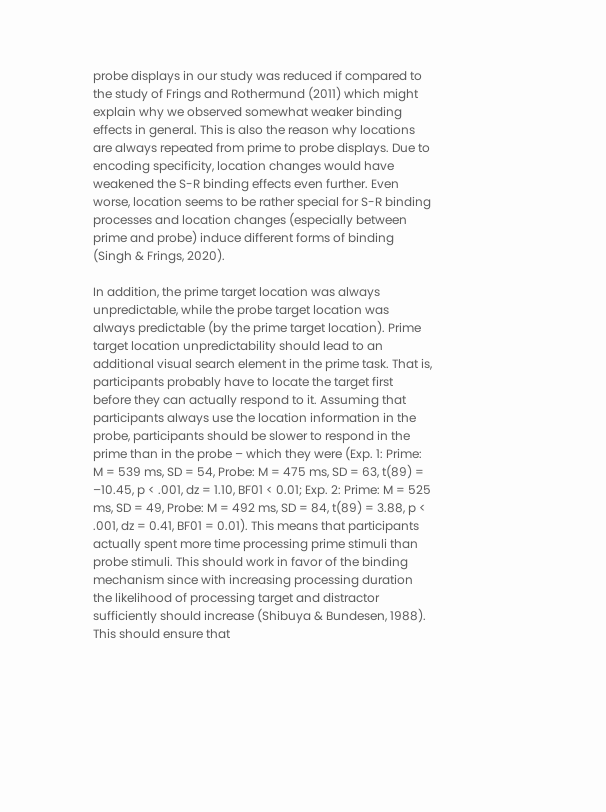probe displays in our study was reduced if compared to the study of Frings and Rothermund (2011) which might explain why we observed somewhat weaker binding effects in general. This is also the reason why locations are always repeated from prime to probe displays. Due to encoding specificity, location changes would have weakened the S-R binding effects even further. Even worse, location seems to be rather special for S-R binding processes and location changes (especially between prime and probe) induce different forms of binding (Singh & Frings, 2020).

In addition, the prime target location was always unpredictable, while the probe target location was always predictable (by the prime target location). Prime target location unpredictability should lead to an additional visual search element in the prime task. That is, participants probably have to locate the target first before they can actually respond to it. Assuming that participants always use the location information in the probe, participants should be slower to respond in the prime than in the probe – which they were (Exp. 1: Prime: M = 539 ms, SD = 54, Probe: M = 475 ms, SD = 63, t(89) = –10.45, p < .001, dz = 1.10, BF01 < 0.01; Exp. 2: Prime: M = 525 ms, SD = 49, Probe: M = 492 ms, SD = 84, t(89) = 3.88, p < .001, dz = 0.41, BF01 = 0.01). This means that participants actually spent more time processing prime stimuli than probe stimuli. This should work in favor of the binding mechanism since with increasing processing duration the likelihood of processing target and distractor sufficiently should increase (Shibuya & Bundesen, 1988). This should ensure that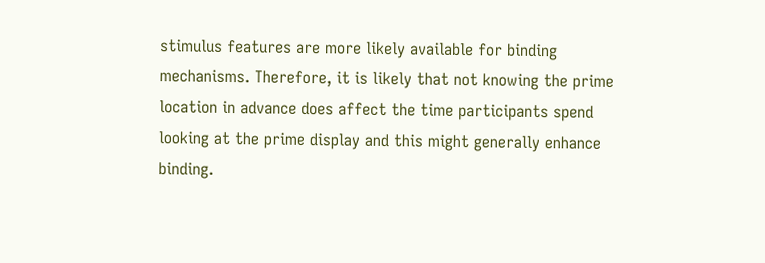stimulus features are more likely available for binding mechanisms. Therefore, it is likely that not knowing the prime location in advance does affect the time participants spend looking at the prime display and this might generally enhance binding.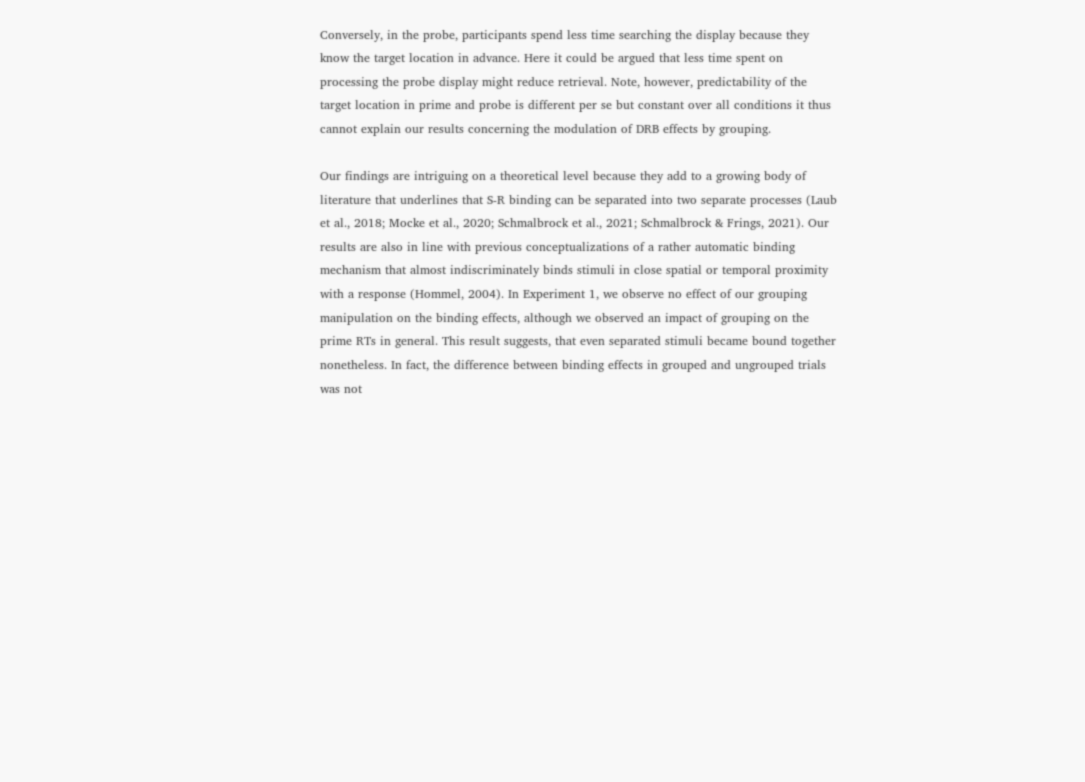Conversely, in the probe, participants spend less time searching the display because they know the target location in advance. Here it could be argued that less time spent on processing the probe display might reduce retrieval. Note, however, predictability of the target location in prime and probe is different per se but constant over all conditions it thus cannot explain our results concerning the modulation of DRB effects by grouping.

Our findings are intriguing on a theoretical level because they add to a growing body of literature that underlines that S-R binding can be separated into two separate processes (Laub et al., 2018; Mocke et al., 2020; Schmalbrock et al., 2021; Schmalbrock & Frings, 2021). Our results are also in line with previous conceptualizations of a rather automatic binding mechanism that almost indiscriminately binds stimuli in close spatial or temporal proximity with a response (Hommel, 2004). In Experiment 1, we observe no effect of our grouping manipulation on the binding effects, although we observed an impact of grouping on the prime RTs in general. This result suggests, that even separated stimuli became bound together nonetheless. In fact, the difference between binding effects in grouped and ungrouped trials was not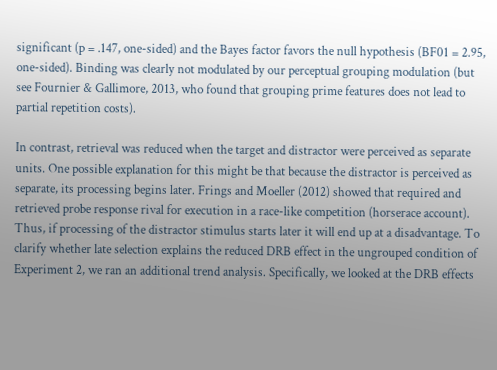significant (p = .147, one-sided) and the Bayes factor favors the null hypothesis (BF01 = 2.95, one-sided). Binding was clearly not modulated by our perceptual grouping modulation (but see Fournier & Gallimore, 2013, who found that grouping prime features does not lead to partial repetition costs).

In contrast, retrieval was reduced when the target and distractor were perceived as separate units. One possible explanation for this might be that because the distractor is perceived as separate, its processing begins later. Frings and Moeller (2012) showed that required and retrieved probe response rival for execution in a race-like competition (horserace account). Thus, if processing of the distractor stimulus starts later it will end up at a disadvantage. To clarify whether late selection explains the reduced DRB effect in the ungrouped condition of Experiment 2, we ran an additional trend analysis. Specifically, we looked at the DRB effects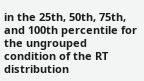in the 25th, 50th, 75th, and 100th percentile for the ungrouped condition of the RT distribution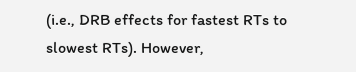(i.e., DRB effects for fastest RTs to slowest RTs). However,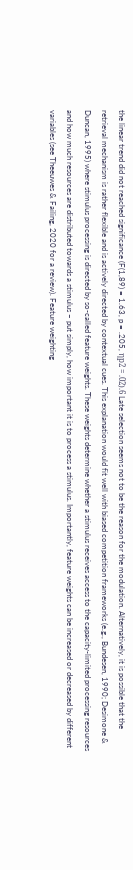the linear trend did not reached significance (F(1,89) = 1.63, p = .205, ηp2 = .02).6 Late selection seems not to be the reason for the modulation. Alternatively, it is possible that the retrieval mechanism is rather flexible and is actively directed by contextual cues. This explanation would fit well with biased competition frameworks (e.g., Bundesen, 1990; Desimone & Duncan, 1995) where stimulus processing is directed by so-called feature weights. These weights determine whether a stimulus receives access to the capacity-limited processing resources and how much resources are distributed towards a stimulus – put simply, how important it is to process a stimulus. Importantly, feature weights can be increased or decreased by different variables (see Theeuwes & Failing, 2020 for a review). Feature weighting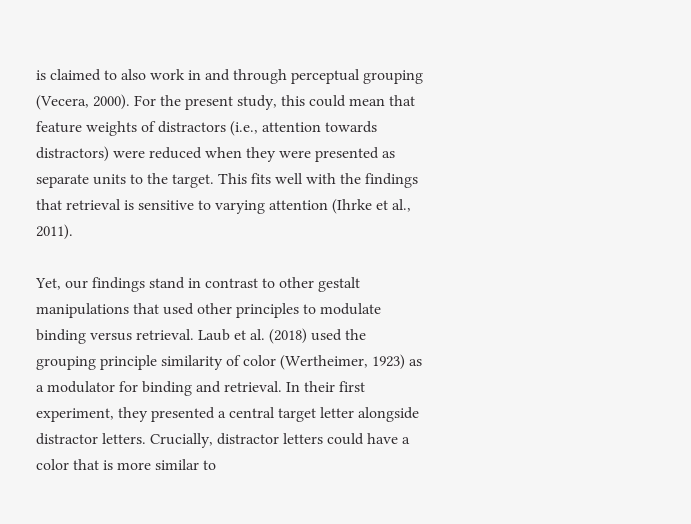is claimed to also work in and through perceptual grouping (Vecera, 2000). For the present study, this could mean that feature weights of distractors (i.e., attention towards distractors) were reduced when they were presented as separate units to the target. This fits well with the findings that retrieval is sensitive to varying attention (Ihrke et al., 2011).

Yet, our findings stand in contrast to other gestalt manipulations that used other principles to modulate binding versus retrieval. Laub et al. (2018) used the grouping principle similarity of color (Wertheimer, 1923) as a modulator for binding and retrieval. In their first experiment, they presented a central target letter alongside distractor letters. Crucially, distractor letters could have a color that is more similar to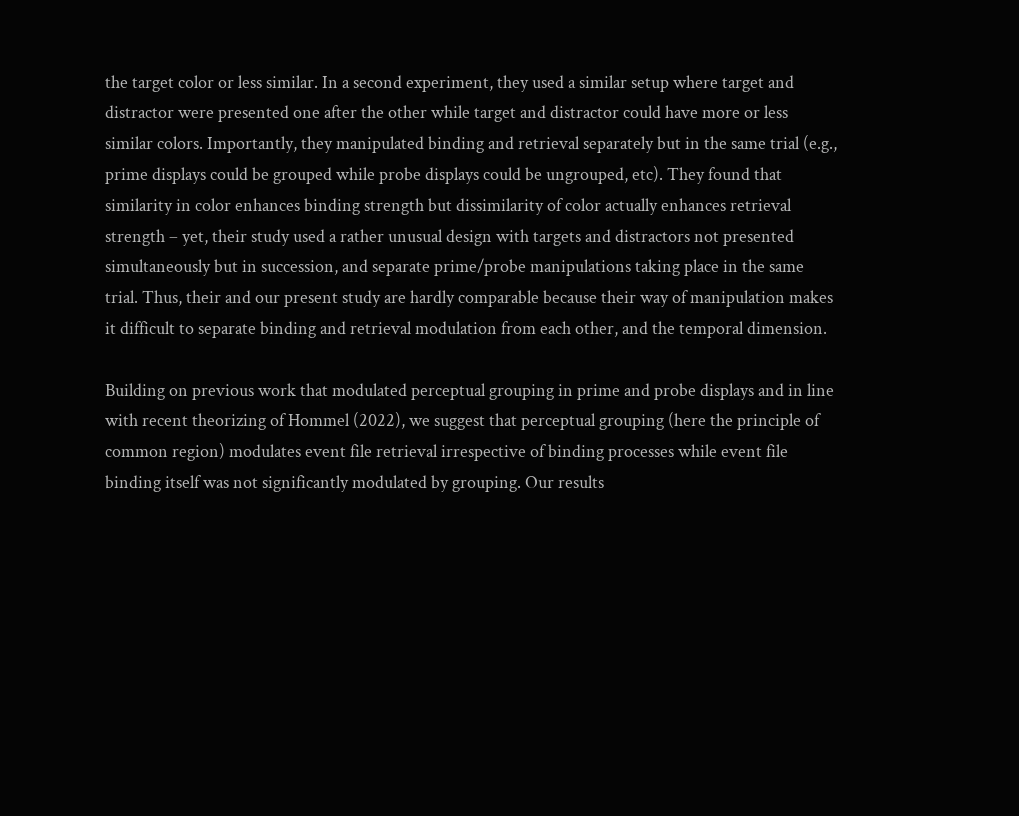the target color or less similar. In a second experiment, they used a similar setup where target and distractor were presented one after the other while target and distractor could have more or less similar colors. Importantly, they manipulated binding and retrieval separately but in the same trial (e.g., prime displays could be grouped while probe displays could be ungrouped, etc). They found that similarity in color enhances binding strength but dissimilarity of color actually enhances retrieval strength – yet, their study used a rather unusual design with targets and distractors not presented simultaneously but in succession, and separate prime/probe manipulations taking place in the same trial. Thus, their and our present study are hardly comparable because their way of manipulation makes it difficult to separate binding and retrieval modulation from each other, and the temporal dimension.

Building on previous work that modulated perceptual grouping in prime and probe displays and in line with recent theorizing of Hommel (2022), we suggest that perceptual grouping (here the principle of common region) modulates event file retrieval irrespective of binding processes while event file binding itself was not significantly modulated by grouping. Our results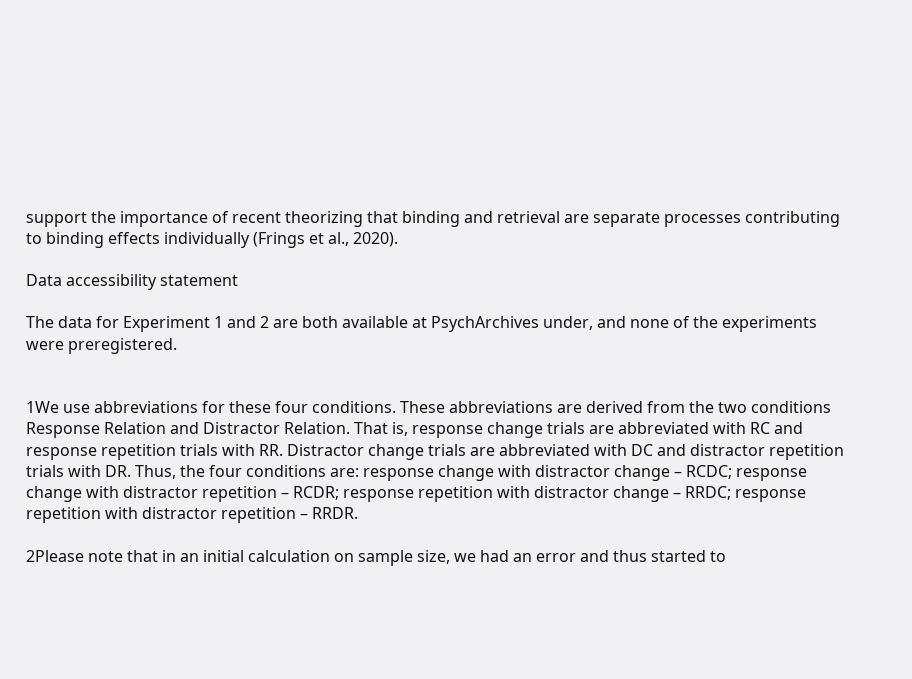support the importance of recent theorizing that binding and retrieval are separate processes contributing to binding effects individually (Frings et al., 2020).

Data accessibility statement

The data for Experiment 1 and 2 are both available at PsychArchives under, and none of the experiments were preregistered.


1We use abbreviations for these four conditions. These abbreviations are derived from the two conditions Response Relation and Distractor Relation. That is, response change trials are abbreviated with RC and response repetition trials with RR. Distractor change trials are abbreviated with DC and distractor repetition trials with DR. Thus, the four conditions are: response change with distractor change – RCDC; response change with distractor repetition – RCDR; response repetition with distractor change – RRDC; response repetition with distractor repetition – RRDR.

2Please note that in an initial calculation on sample size, we had an error and thus started to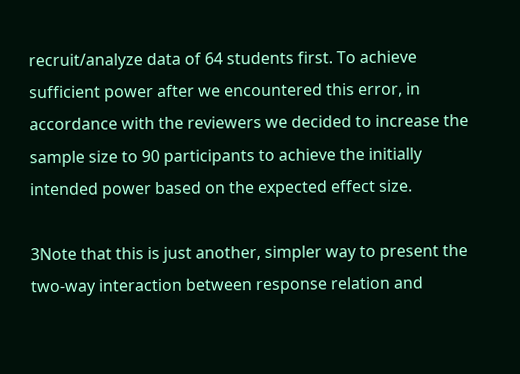recruit/analyze data of 64 students first. To achieve sufficient power after we encountered this error, in accordance with the reviewers we decided to increase the sample size to 90 participants to achieve the initially intended power based on the expected effect size.

3Note that this is just another, simpler way to present the two-way interaction between response relation and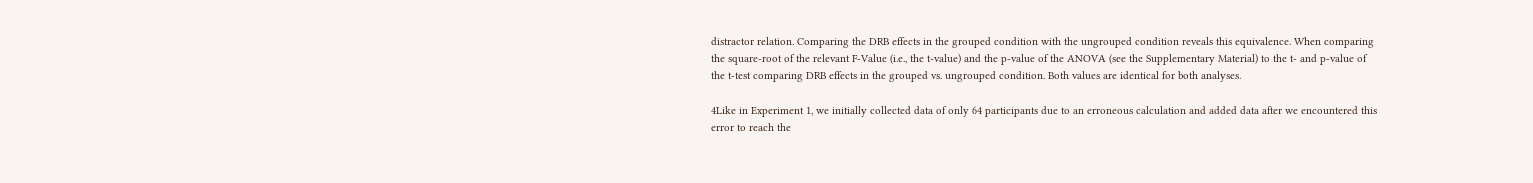distractor relation. Comparing the DRB effects in the grouped condition with the ungrouped condition reveals this equivalence. When comparing the square-root of the relevant F-Value (i.e., the t-value) and the p-value of the ANOVA (see the Supplementary Material) to the t- and p-value of the t-test comparing DRB effects in the grouped vs. ungrouped condition. Both values are identical for both analyses.

4Like in Experiment 1, we initially collected data of only 64 participants due to an erroneous calculation and added data after we encountered this error to reach the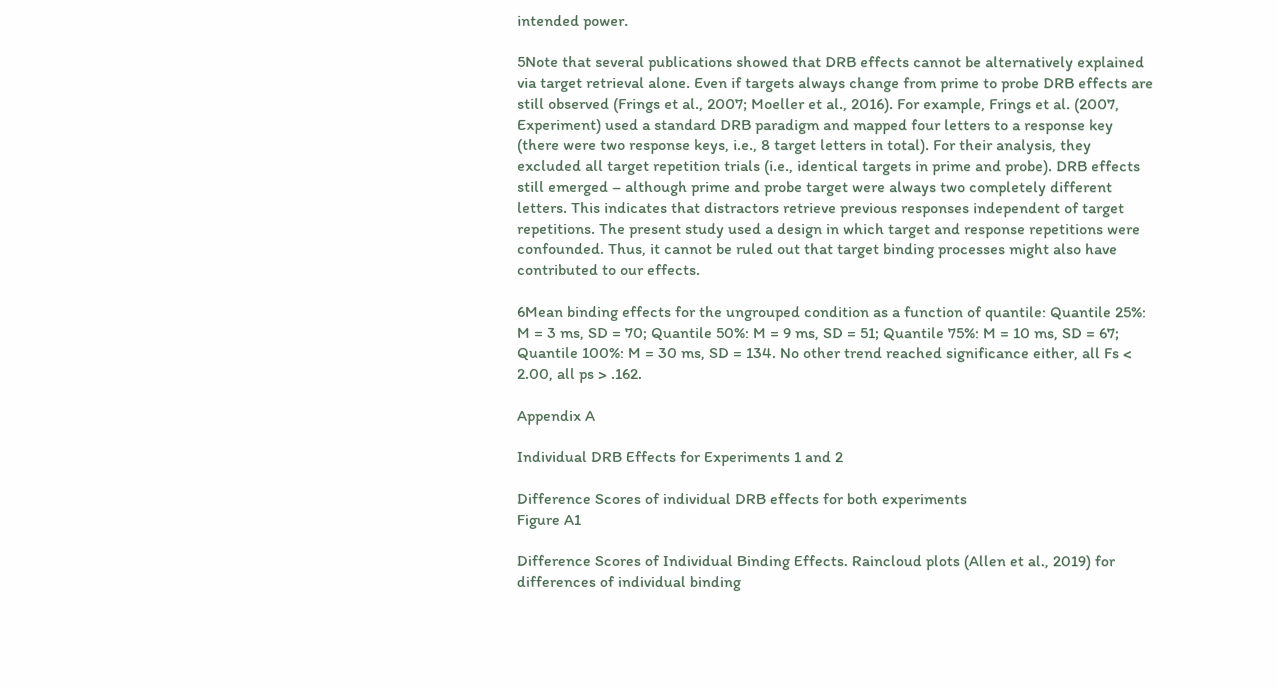intended power.

5Note that several publications showed that DRB effects cannot be alternatively explained via target retrieval alone. Even if targets always change from prime to probe DRB effects are still observed (Frings et al., 2007; Moeller et al., 2016). For example, Frings et al. (2007, Experiment) used a standard DRB paradigm and mapped four letters to a response key (there were two response keys, i.e., 8 target letters in total). For their analysis, they excluded all target repetition trials (i.e., identical targets in prime and probe). DRB effects still emerged – although prime and probe target were always two completely different letters. This indicates that distractors retrieve previous responses independent of target repetitions. The present study used a design in which target and response repetitions were confounded. Thus, it cannot be ruled out that target binding processes might also have contributed to our effects.

6Mean binding effects for the ungrouped condition as a function of quantile: Quantile 25%: M = 3 ms, SD = 70; Quantile 50%: M = 9 ms, SD = 51; Quantile 75%: M = 10 ms, SD = 67; Quantile 100%: M = 30 ms, SD = 134. No other trend reached significance either, all Fs < 2.00, all ps > .162.

Appendix A

Individual DRB Effects for Experiments 1 and 2

Difference Scores of individual DRB effects for both experiments
Figure A1

Difference Scores of Individual Binding Effects. Raincloud plots (Allen et al., 2019) for differences of individual binding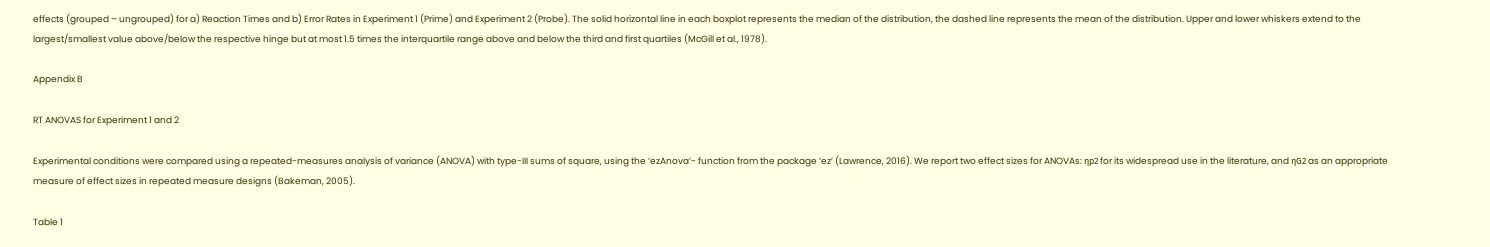effects (grouped – ungrouped) for a) Reaction Times and b) Error Rates in Experiment 1 (Prime) and Experiment 2 (Probe). The solid horizontal line in each boxplot represents the median of the distribution, the dashed line represents the mean of the distribution. Upper and lower whiskers extend to the largest/smallest value above/below the respective hinge but at most 1.5 times the interquartile range above and below the third and first quartiles (McGill et al., 1978).

Appendix B

RT ANOVAS for Experiment 1 and 2

Experimental conditions were compared using a repeated-measures analysis of variance (ANOVA) with type-III sums of square, using the ‘ezAnova’- function from the package ‘ez’ (Lawrence, 2016). We report two effect sizes for ANOVAs: ηp2 for its widespread use in the literature, and ηG2 as an appropriate measure of effect sizes in repeated measure designs (Bakeman, 2005).

Table 1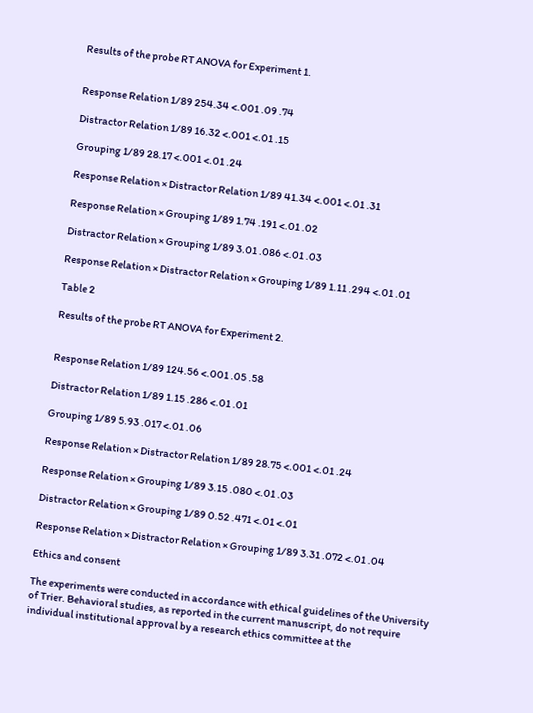Results of the probe RT ANOVA for Experiment 1.


Response Relation 1/89 254.34 <.001 .09 .74

Distractor Relation 1/89 16.32 <.001 <.01 .15

Grouping 1/89 28.17 <.001 <.01 .24

Response Relation × Distractor Relation 1/89 41.34 <.001 <.01 .31

Response Relation × Grouping 1/89 1.74 .191 <.01 .02

Distractor Relation × Grouping 1/89 3.01 .086 <.01 .03

Response Relation × Distractor Relation × Grouping 1/89 1.11 .294 <.01 .01

Table 2

Results of the probe RT ANOVA for Experiment 2.


Response Relation 1/89 124.56 <.001 .05 .58

Distractor Relation 1/89 1.15 .286 <.01 .01

Grouping 1/89 5.93 .017 <.01 .06

Response Relation × Distractor Relation 1/89 28.75 <.001 <.01 .24

Response Relation × Grouping 1/89 3.15 .080 <.01 .03

Distractor Relation × Grouping 1/89 0.52 .471 <.01 <.01

Response Relation × Distractor Relation × Grouping 1/89 3.31 .072 <.01 .04

Ethics and consent

The experiments were conducted in accordance with ethical guidelines of the University of Trier. Behavioral studies, as reported in the current manuscript, do not require individual institutional approval by a research ethics committee at the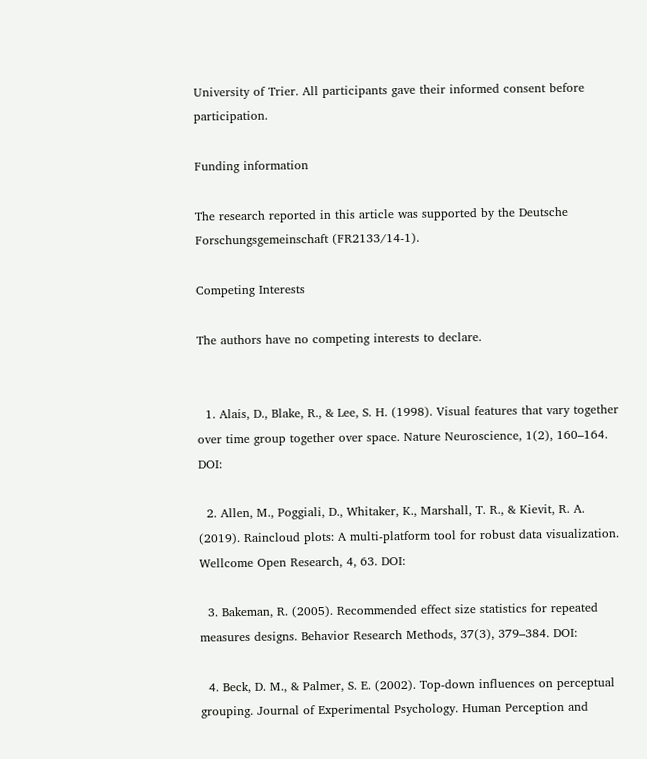University of Trier. All participants gave their informed consent before participation.

Funding information

The research reported in this article was supported by the Deutsche Forschungsgemeinschaft (FR2133/14-1).

Competing Interests

The authors have no competing interests to declare.


  1. Alais, D., Blake, R., & Lee, S. H. (1998). Visual features that vary together over time group together over space. Nature Neuroscience, 1(2), 160–164. DOI:

  2. Allen, M., Poggiali, D., Whitaker, K., Marshall, T. R., & Kievit, R. A. (2019). Raincloud plots: A multi-platform tool for robust data visualization. Wellcome Open Research, 4, 63. DOI:

  3. Bakeman, R. (2005). Recommended effect size statistics for repeated measures designs. Behavior Research Methods, 37(3), 379–384. DOI:

  4. Beck, D. M., & Palmer, S. E. (2002). Top-down influences on perceptual grouping. Journal of Experimental Psychology. Human Perception and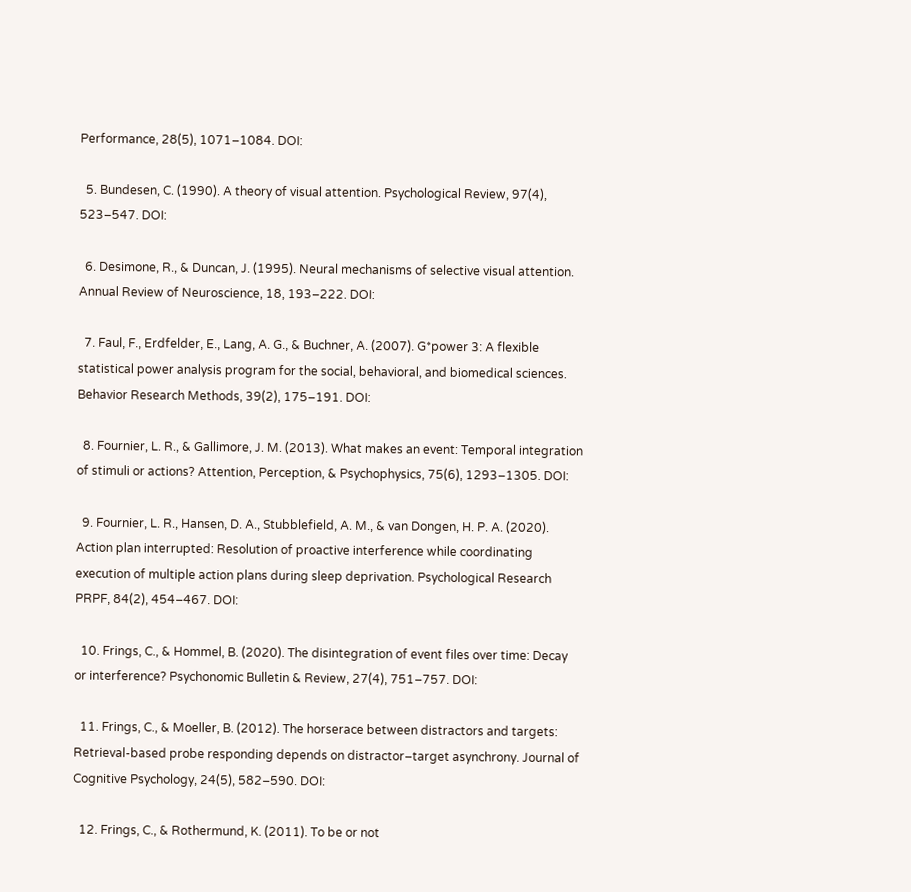Performance, 28(5), 1071–1084. DOI:

  5. Bundesen, C. (1990). A theory of visual attention. Psychological Review, 97(4), 523–547. DOI:

  6. Desimone, R., & Duncan, J. (1995). Neural mechanisms of selective visual attention. Annual Review of Neuroscience, 18, 193–222. DOI:

  7. Faul, F., Erdfelder, E., Lang, A. G., & Buchner, A. (2007). G*power 3: A flexible statistical power analysis program for the social, behavioral, and biomedical sciences. Behavior Research Methods, 39(2), 175–191. DOI:

  8. Fournier, L. R., & Gallimore, J. M. (2013). What makes an event: Temporal integration of stimuli or actions? Attention, Perception, & Psychophysics, 75(6), 1293–1305. DOI:

  9. Fournier, L. R., Hansen, D. A., Stubblefield, A. M., & van Dongen, H. P. A. (2020). Action plan interrupted: Resolution of proactive interference while coordinating execution of multiple action plans during sleep deprivation. Psychological Research PRPF, 84(2), 454–467. DOI:

  10. Frings, C., & Hommel, B. (2020). The disintegration of event files over time: Decay or interference? Psychonomic Bulletin & Review, 27(4), 751–757. DOI:

  11. Frings, C., & Moeller, B. (2012). The horserace between distractors and targets: Retrieval-based probe responding depends on distractor–target asynchrony. Journal of Cognitive Psychology, 24(5), 582–590. DOI:

  12. Frings, C., & Rothermund, K. (2011). To be or not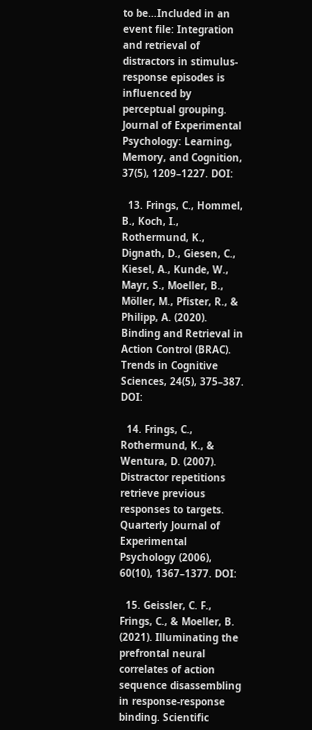to be…Included in an event file: Integration and retrieval of distractors in stimulus-response episodes is influenced by perceptual grouping. Journal of Experimental Psychology: Learning, Memory, and Cognition, 37(5), 1209–1227. DOI:

  13. Frings, C., Hommel, B., Koch, I., Rothermund, K., Dignath, D., Giesen, C., Kiesel, A., Kunde, W., Mayr, S., Moeller, B., Möller, M., Pfister, R., & Philipp, A. (2020). Binding and Retrieval in Action Control (BRAC). Trends in Cognitive Sciences, 24(5), 375–387. DOI:

  14. Frings, C., Rothermund, K., & Wentura, D. (2007). Distractor repetitions retrieve previous responses to targets. Quarterly Journal of Experimental Psychology (2006), 60(10), 1367–1377. DOI:

  15. Geissler, C. F., Frings, C., & Moeller, B. (2021). Illuminating the prefrontal neural correlates of action sequence disassembling in response-response binding. Scientific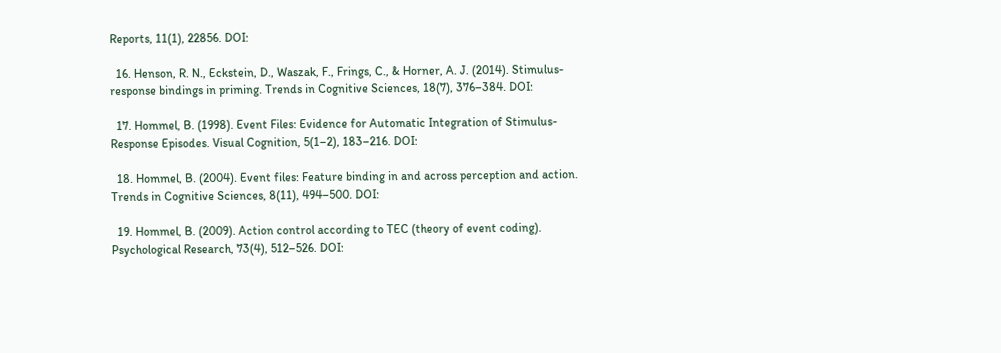Reports, 11(1), 22856. DOI:

  16. Henson, R. N., Eckstein, D., Waszak, F., Frings, C., & Horner, A. J. (2014). Stimulus-response bindings in priming. Trends in Cognitive Sciences, 18(7), 376–384. DOI:

  17. Hommel, B. (1998). Event Files: Evidence for Automatic Integration of Stimulus-Response Episodes. Visual Cognition, 5(1–2), 183–216. DOI:

  18. Hommel, B. (2004). Event files: Feature binding in and across perception and action. Trends in Cognitive Sciences, 8(11), 494–500. DOI:

  19. Hommel, B. (2009). Action control according to TEC (theory of event coding). Psychological Research, 73(4), 512–526. DOI: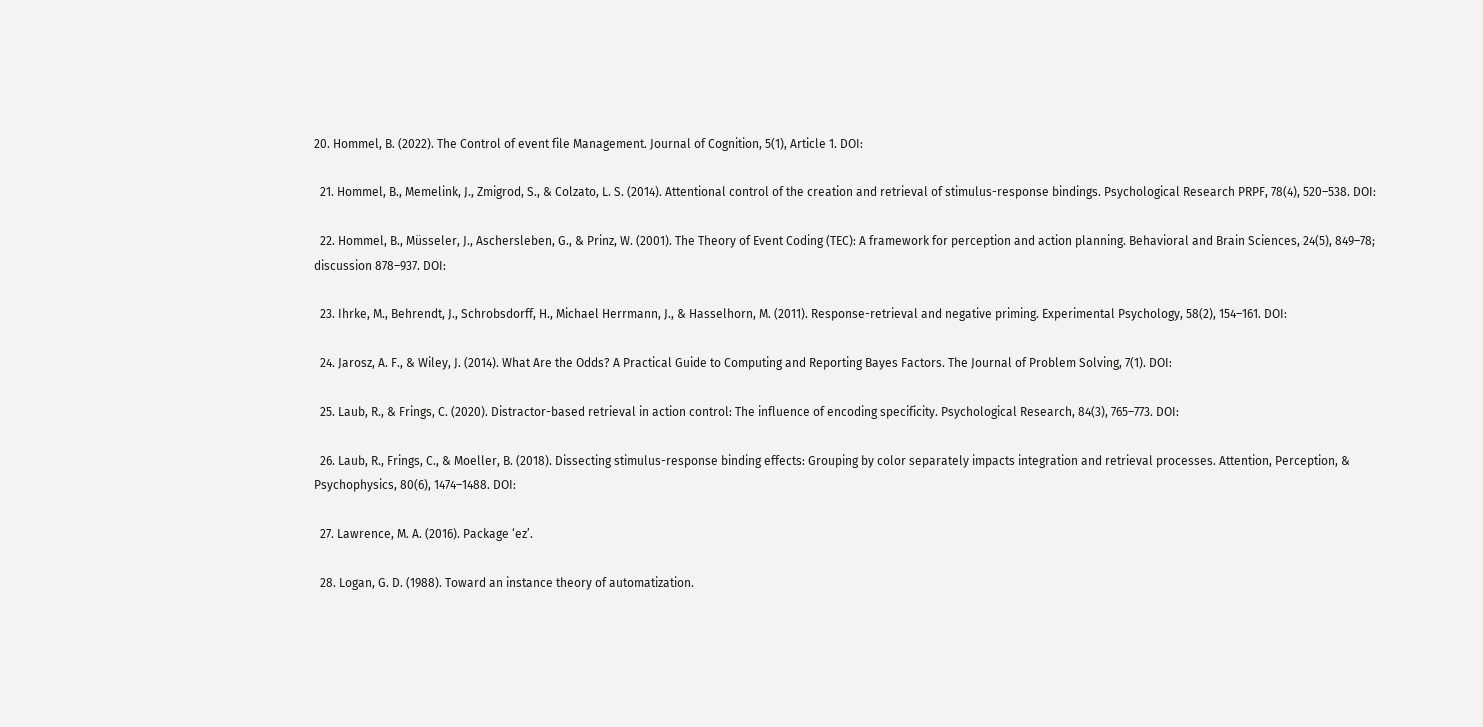20. Hommel, B. (2022). The Control of event file Management. Journal of Cognition, 5(1), Article 1. DOI:

  21. Hommel, B., Memelink, J., Zmigrod, S., & Colzato, L. S. (2014). Attentional control of the creation and retrieval of stimulus-response bindings. Psychological Research PRPF, 78(4), 520–538. DOI:

  22. Hommel, B., Müsseler, J., Aschersleben, G., & Prinz, W. (2001). The Theory of Event Coding (TEC): A framework for perception and action planning. Behavioral and Brain Sciences, 24(5), 849–78; discussion 878–937. DOI:

  23. Ihrke, M., Behrendt, J., Schrobsdorff, H., Michael Herrmann, J., & Hasselhorn, M. (2011). Response-retrieval and negative priming. Experimental Psychology, 58(2), 154–161. DOI:

  24. Jarosz, A. F., & Wiley, J. (2014). What Are the Odds? A Practical Guide to Computing and Reporting Bayes Factors. The Journal of Problem Solving, 7(1). DOI:

  25. Laub, R., & Frings, C. (2020). Distractor-based retrieval in action control: The influence of encoding specificity. Psychological Research, 84(3), 765–773. DOI:

  26. Laub, R., Frings, C., & Moeller, B. (2018). Dissecting stimulus-response binding effects: Grouping by color separately impacts integration and retrieval processes. Attention, Perception, & Psychophysics, 80(6), 1474–1488. DOI:

  27. Lawrence, M. A. (2016). Package ‘ez’.

  28. Logan, G. D. (1988). Toward an instance theory of automatization.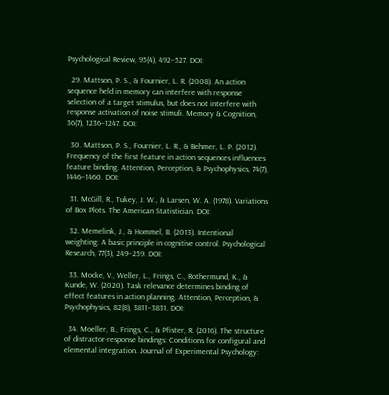Psychological Review, 95(4), 492–527. DOI:

  29. Mattson, P. S., & Fournier, L. R. (2008). An action sequence held in memory can interfere with response selection of a target stimulus, but does not interfere with response activation of noise stimuli. Memory & Cognition, 36(7), 1236–1247. DOI:

  30. Mattson, P. S., Fournier, L. R., & Behmer, L. P. (2012). Frequency of the first feature in action sequences influences feature binding. Attention, Perception, & Psychophysics, 74(7), 1446–1460. DOI:

  31. McGill, R., Tukey, J. W., & Larsen, W. A. (1978). Variations of Box Plots. The American Statistician. DOI:

  32. Memelink, J., & Hommel, B. (2013). Intentional weighting: A basic principle in cognitive control. Psychological Research, 77(3), 249–259. DOI:

  33. Mocke, V., Weller, L., Frings, C., Rothermund, K., & Kunde, W. (2020). Task relevance determines binding of effect features in action planning. Attention, Perception, & Psychophysics, 82(8), 3811–3831. DOI:

  34. Moeller, B., Frings, C., & Pfister, R. (2016). The structure of distractor-response bindings: Conditions for configural and elemental integration. Journal of Experimental Psychology: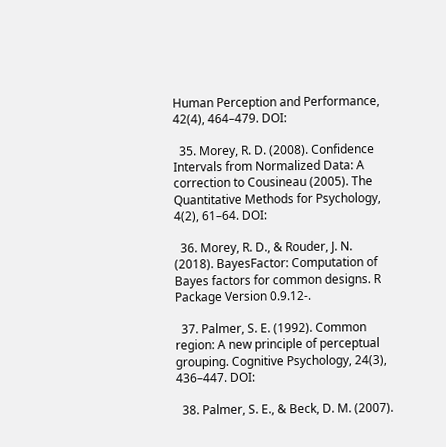Human Perception and Performance, 42(4), 464–479. DOI:

  35. Morey, R. D. (2008). Confidence Intervals from Normalized Data: A correction to Cousineau (2005). The Quantitative Methods for Psychology, 4(2), 61–64. DOI:

  36. Morey, R. D., & Rouder, J. N. (2018). BayesFactor: Computation of Bayes factors for common designs. R Package Version 0.9.12-.

  37. Palmer, S. E. (1992). Common region: A new principle of perceptual grouping. Cognitive Psychology, 24(3), 436–447. DOI:

  38. Palmer, S. E., & Beck, D. M. (2007).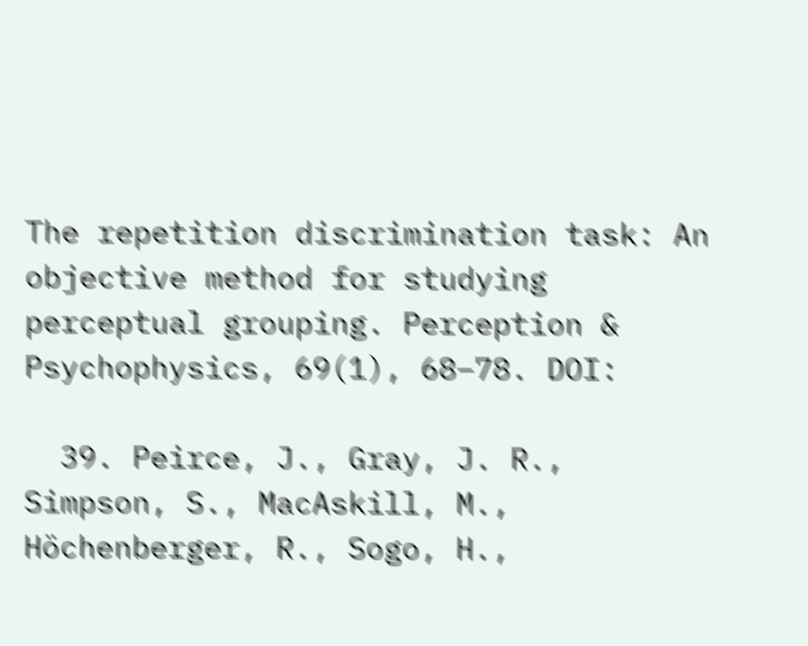The repetition discrimination task: An objective method for studying perceptual grouping. Perception & Psychophysics, 69(1), 68–78. DOI:

  39. Peirce, J., Gray, J. R., Simpson, S., MacAskill, M., Höchenberger, R., Sogo, H.,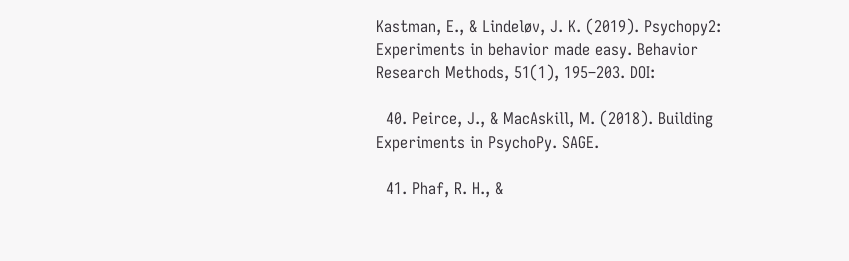Kastman, E., & Lindeløv, J. K. (2019). Psychopy2: Experiments in behavior made easy. Behavior Research Methods, 51(1), 195–203. DOI:

  40. Peirce, J., & MacAskill, M. (2018). Building Experiments in PsychoPy. SAGE.

  41. Phaf, R. H., &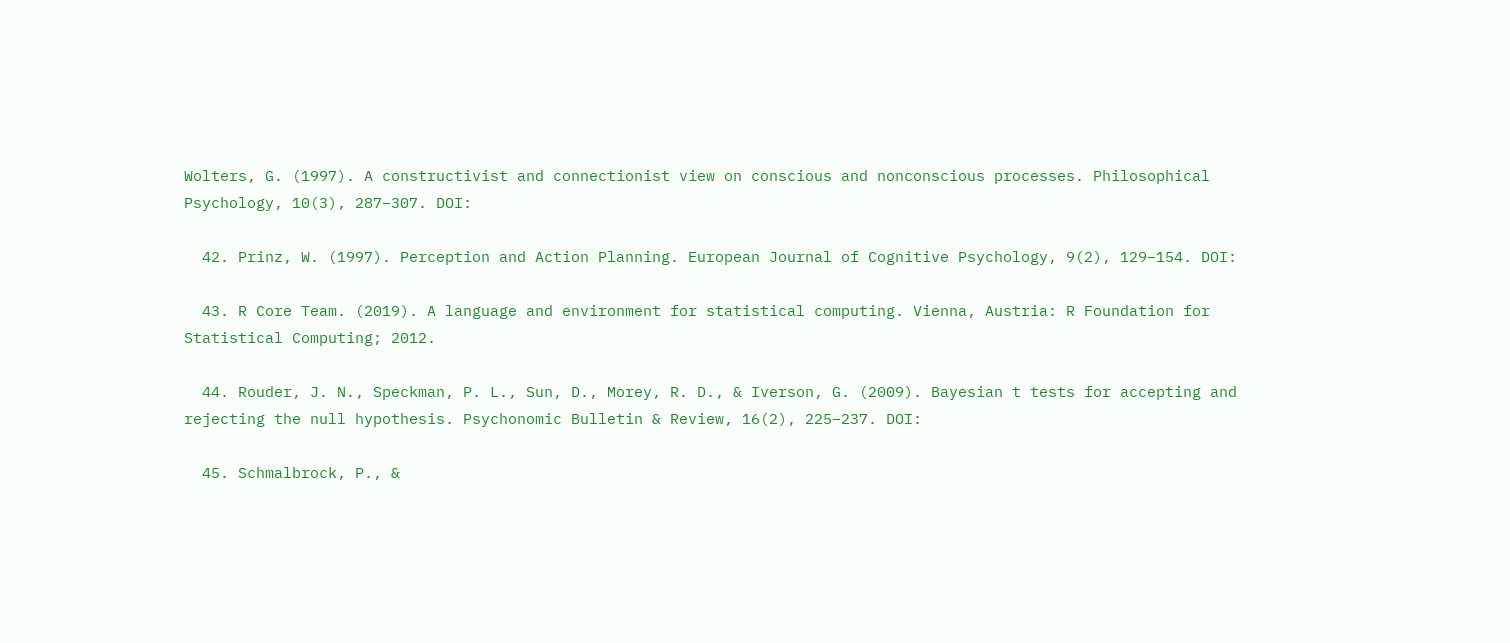Wolters, G. (1997). A constructivist and connectionist view on conscious and nonconscious processes. Philosophical Psychology, 10(3), 287–307. DOI:

  42. Prinz, W. (1997). Perception and Action Planning. European Journal of Cognitive Psychology, 9(2), 129–154. DOI:

  43. R Core Team. (2019). A language and environment for statistical computing. Vienna, Austria: R Foundation for Statistical Computing; 2012.

  44. Rouder, J. N., Speckman, P. L., Sun, D., Morey, R. D., & Iverson, G. (2009). Bayesian t tests for accepting and rejecting the null hypothesis. Psychonomic Bulletin & Review, 16(2), 225–237. DOI:

  45. Schmalbrock, P., &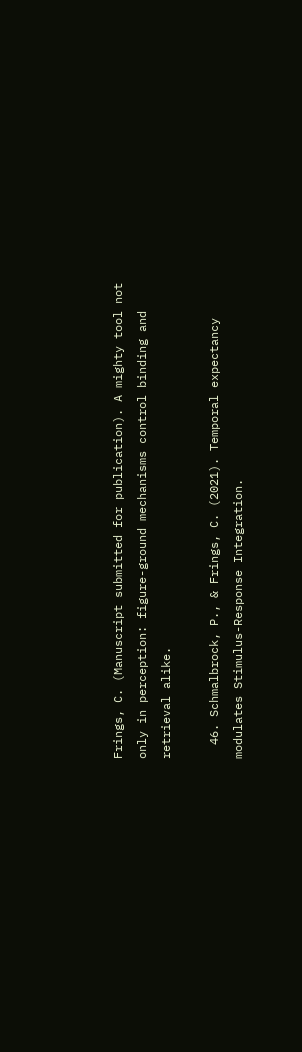Frings, C. (Manuscript submitted for publication). A mighty tool not only in perception: figure-ground mechanisms control binding and retrieval alike.

  46. Schmalbrock, P., & Frings, C. (2021). Temporal expectancy modulates Stimulus-Response Integration.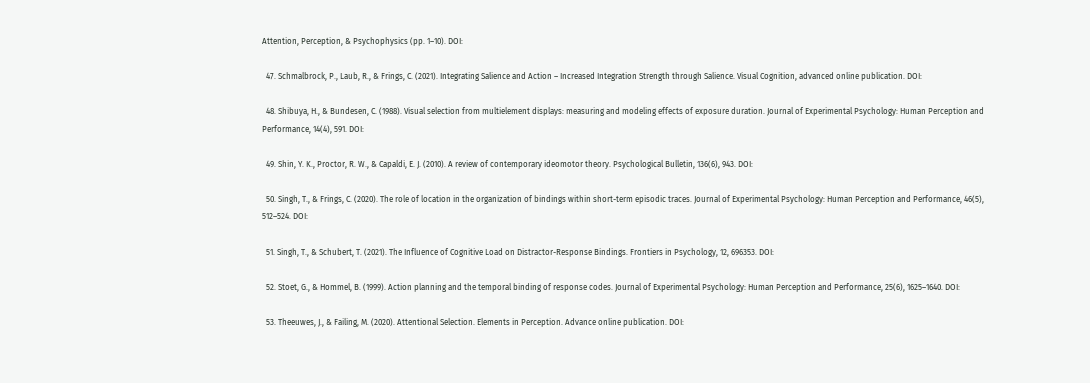Attention, Perception, & Psychophysics (pp. 1–10). DOI:

  47. Schmalbrock, P., Laub, R., & Frings, C. (2021). Integrating Salience and Action – Increased Integration Strength through Salience. Visual Cognition, advanced online publication. DOI:

  48. Shibuya, H., & Bundesen, C. (1988). Visual selection from multielement displays: measuring and modeling effects of exposure duration. Journal of Experimental Psychology: Human Perception and Performance, 14(4), 591. DOI:

  49. Shin, Y. K., Proctor, R. W., & Capaldi, E. J. (2010). A review of contemporary ideomotor theory. Psychological Bulletin, 136(6), 943. DOI:

  50. Singh, T., & Frings, C. (2020). The role of location in the organization of bindings within short-term episodic traces. Journal of Experimental Psychology: Human Perception and Performance, 46(5), 512–524. DOI:

  51. Singh, T., & Schubert, T. (2021). The Influence of Cognitive Load on Distractor-Response Bindings. Frontiers in Psychology, 12, 696353. DOI:

  52. Stoet, G., & Hommel, B. (1999). Action planning and the temporal binding of response codes. Journal of Experimental Psychology: Human Perception and Performance, 25(6), 1625–1640. DOI:

  53. Theeuwes, J., & Failing, M. (2020). Attentional Selection. Elements in Perception. Advance online publication. DOI: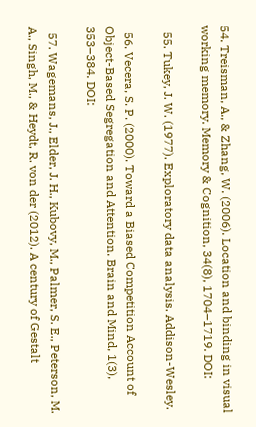54. Treisman, A., & Zhang, W. (2006). Location and binding in visual working memory. Memory & Cognition, 34(8), 1704–1719. DOI:

  55. Tukey, J. W. (1977). Exploratory data analysis. Addison-Wesley.

  56. Vecera, S. P. (2000). Toward a Biased Competition Account of Object-Based Segregation and Attention. Brain and Mind, 1(3), 353–384. DOI:

  57. Wagemans, J., Elder, J. H., Kubovy, M., Palmer, S. E., Peterson, M. A., Singh, M., & Heydt, R. von der (2012). A century of Gestalt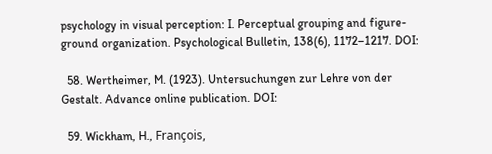psychology in visual perception: I. Perceptual grouping and figure-ground organization. Psychological Bulletin, 138(6), 1172–1217. DOI:

  58. Wertheimer, M. (1923). Untersuchungen zur Lehre von der Gestalt. Advance online publication. DOI:

  59. Wickham, H., François,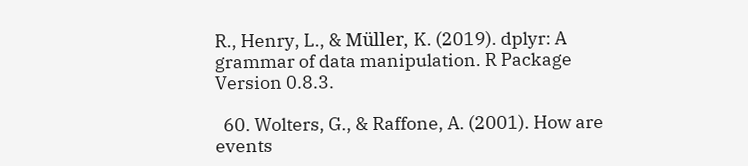R., Henry, L., & Müller, K. (2019). dplyr: A grammar of data manipulation. R Package Version 0.8.3.

  60. Wolters, G., & Raffone, A. (2001). How are events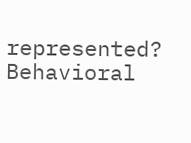represented? Behavioral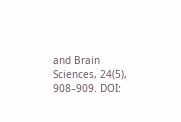and Brain Sciences, 24(5), 908–909. DOI: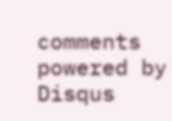comments powered by Disqus